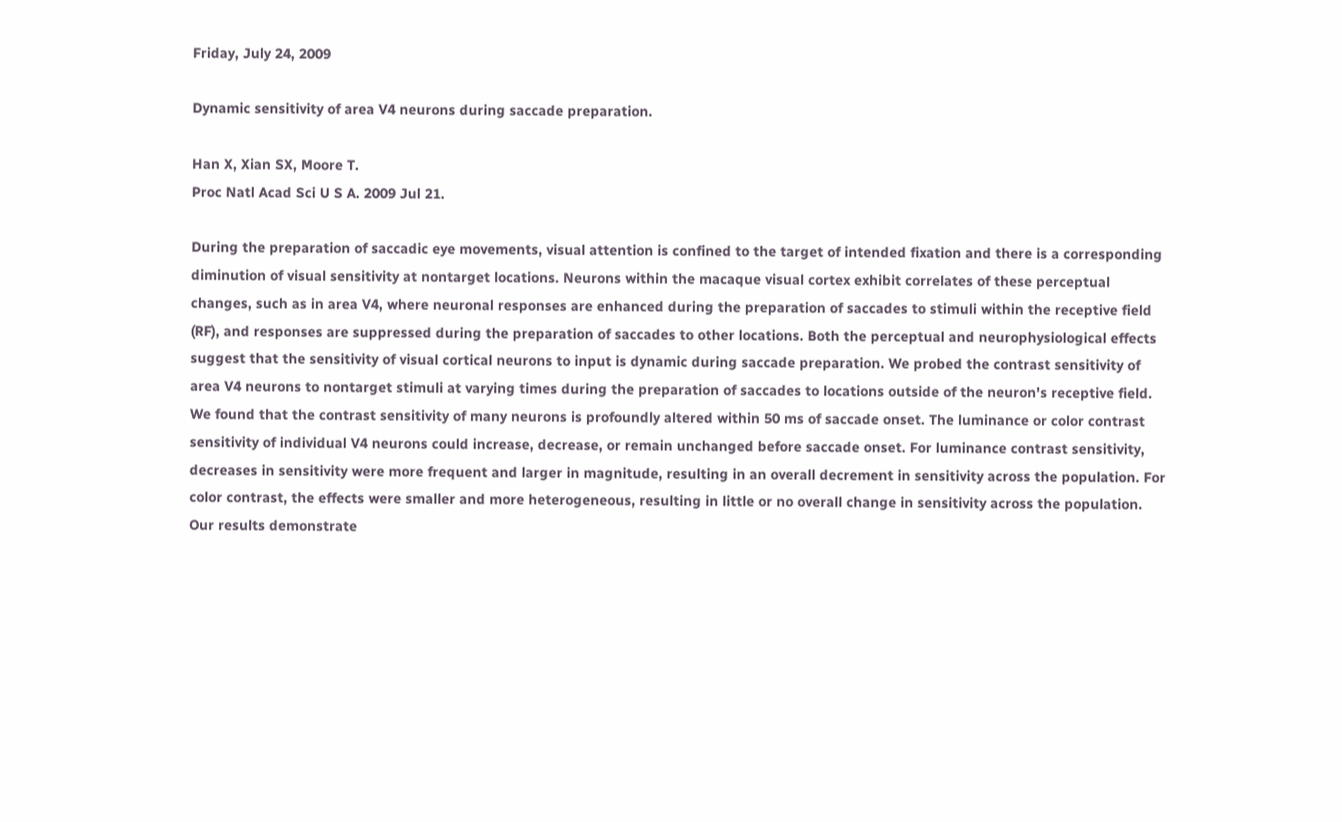Friday, July 24, 2009

Dynamic sensitivity of area V4 neurons during saccade preparation.

Han X, Xian SX, Moore T.
Proc Natl Acad Sci U S A. 2009 Jul 21.

During the preparation of saccadic eye movements, visual attention is confined to the target of intended fixation and there is a corresponding diminution of visual sensitivity at nontarget locations. Neurons within the macaque visual cortex exhibit correlates of these perceptual changes, such as in area V4, where neuronal responses are enhanced during the preparation of saccades to stimuli within the receptive field (RF), and responses are suppressed during the preparation of saccades to other locations. Both the perceptual and neurophysiological effects suggest that the sensitivity of visual cortical neurons to input is dynamic during saccade preparation. We probed the contrast sensitivity of area V4 neurons to nontarget stimuli at varying times during the preparation of saccades to locations outside of the neuron's receptive field. We found that the contrast sensitivity of many neurons is profoundly altered within 50 ms of saccade onset. The luminance or color contrast sensitivity of individual V4 neurons could increase, decrease, or remain unchanged before saccade onset. For luminance contrast sensitivity, decreases in sensitivity were more frequent and larger in magnitude, resulting in an overall decrement in sensitivity across the population. For color contrast, the effects were smaller and more heterogeneous, resulting in little or no overall change in sensitivity across the population. Our results demonstrate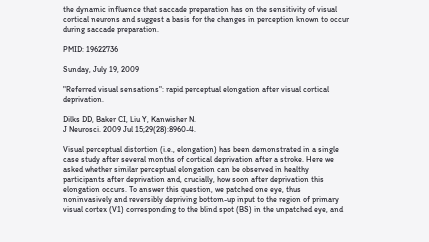the dynamic influence that saccade preparation has on the sensitivity of visual cortical neurons and suggest a basis for the changes in perception known to occur during saccade preparation.

PMID: 19622736

Sunday, July 19, 2009

"Referred visual sensations": rapid perceptual elongation after visual cortical deprivation.

Dilks DD, Baker CI, Liu Y, Kanwisher N.
J Neurosci. 2009 Jul 15;29(28):8960-4.

Visual perceptual distortion (i.e., elongation) has been demonstrated in a single case study after several months of cortical deprivation after a stroke. Here we asked whether similar perceptual elongation can be observed in healthy participants after deprivation and, crucially, how soon after deprivation this elongation occurs. To answer this question, we patched one eye, thus noninvasively and reversibly depriving bottom-up input to the region of primary visual cortex (V1) corresponding to the blind spot (BS) in the unpatched eye, and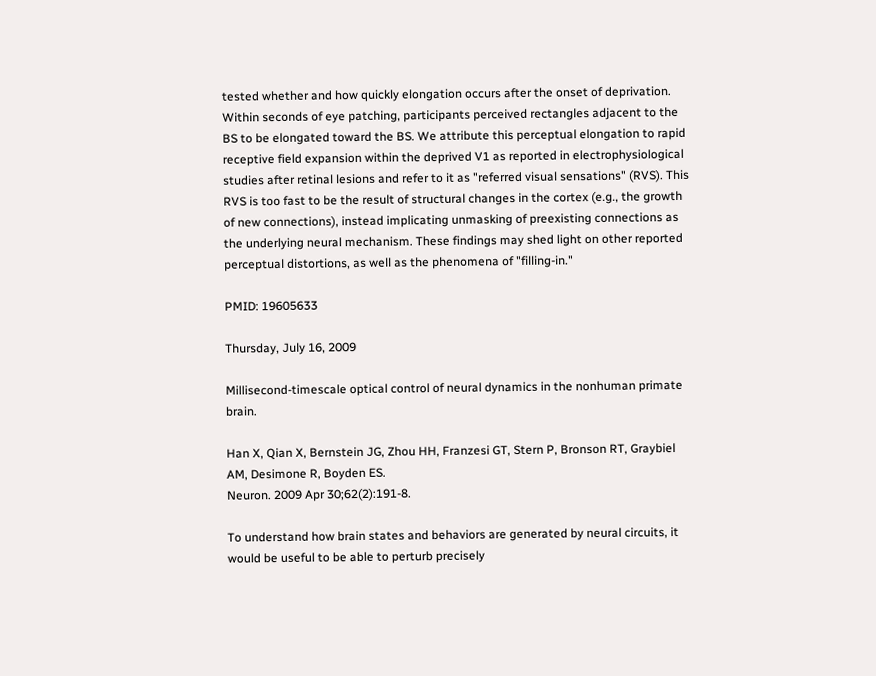tested whether and how quickly elongation occurs after the onset of deprivation. Within seconds of eye patching, participants perceived rectangles adjacent to the BS to be elongated toward the BS. We attribute this perceptual elongation to rapid receptive field expansion within the deprived V1 as reported in electrophysiological studies after retinal lesions and refer to it as "referred visual sensations" (RVS). This RVS is too fast to be the result of structural changes in the cortex (e.g., the growth of new connections), instead implicating unmasking of preexisting connections as the underlying neural mechanism. These findings may shed light on other reported perceptual distortions, as well as the phenomena of "filling-in."

PMID: 19605633

Thursday, July 16, 2009

Millisecond-timescale optical control of neural dynamics in the nonhuman primate brain.

Han X, Qian X, Bernstein JG, Zhou HH, Franzesi GT, Stern P, Bronson RT, Graybiel AM, Desimone R, Boyden ES.
Neuron. 2009 Apr 30;62(2):191-8.

To understand how brain states and behaviors are generated by neural circuits, it would be useful to be able to perturb precisely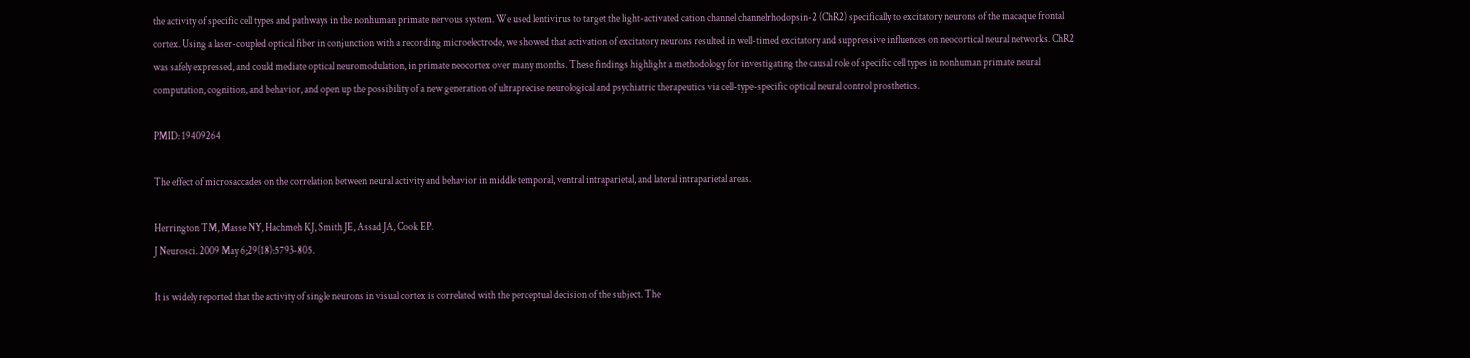the activity of specific cell types and pathways in the nonhuman primate nervous system. We used lentivirus to target the light-activated cation channel channelrhodopsin-2 (ChR2) specifically to excitatory neurons of the macaque frontal cortex. Using a laser-coupled optical fiber in conjunction with a recording microelectrode, we showed that activation of excitatory neurons resulted in well-timed excitatory and suppressive influences on neocortical neural networks. ChR2 was safely expressed, and could mediate optical neuromodulation, in primate neocortex over many months. These findings highlight a methodology for investigating the causal role of specific cell types in nonhuman primate neural computation, cognition, and behavior, and open up the possibility of a new generation of ultraprecise neurological and psychiatric therapeutics via cell-type-specific optical neural control prosthetics.

PMID: 19409264

The effect of microsaccades on the correlation between neural activity and behavior in middle temporal, ventral intraparietal, and lateral intraparietal areas.

Herrington TM, Masse NY, Hachmeh KJ, Smith JE, Assad JA, Cook EP.
J Neurosci. 2009 May 6;29(18):5793-805.

It is widely reported that the activity of single neurons in visual cortex is correlated with the perceptual decision of the subject. The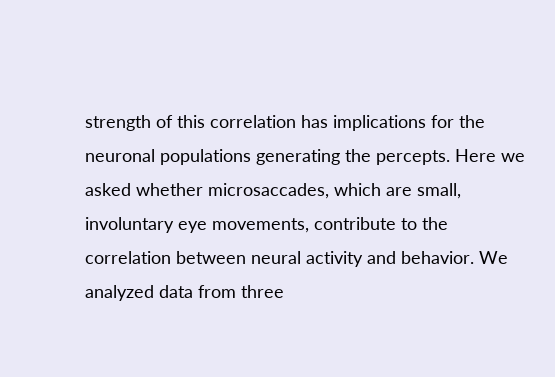strength of this correlation has implications for the neuronal populations generating the percepts. Here we asked whether microsaccades, which are small, involuntary eye movements, contribute to the correlation between neural activity and behavior. We analyzed data from three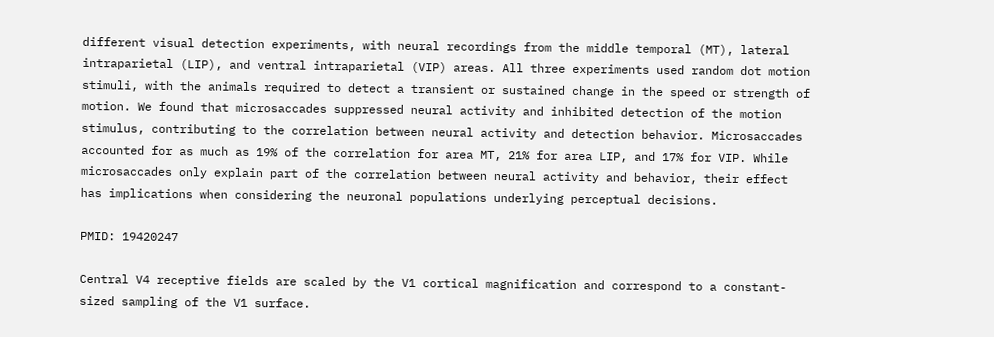different visual detection experiments, with neural recordings from the middle temporal (MT), lateral intraparietal (LIP), and ventral intraparietal (VIP) areas. All three experiments used random dot motion stimuli, with the animals required to detect a transient or sustained change in the speed or strength of motion. We found that microsaccades suppressed neural activity and inhibited detection of the motion stimulus, contributing to the correlation between neural activity and detection behavior. Microsaccades accounted for as much as 19% of the correlation for area MT, 21% for area LIP, and 17% for VIP. While microsaccades only explain part of the correlation between neural activity and behavior, their effect has implications when considering the neuronal populations underlying perceptual decisions.

PMID: 19420247

Central V4 receptive fields are scaled by the V1 cortical magnification and correspond to a constant-sized sampling of the V1 surface.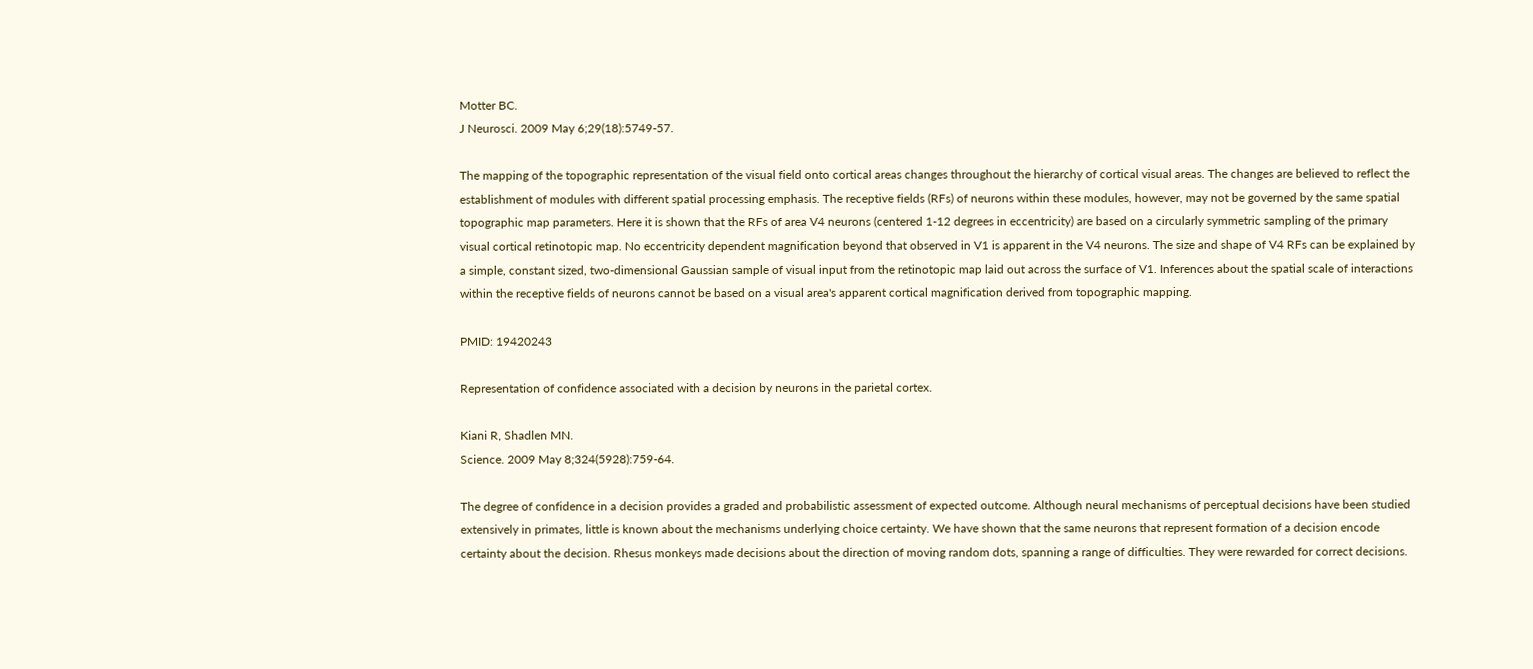Motter BC.
J Neurosci. 2009 May 6;29(18):5749-57.

The mapping of the topographic representation of the visual field onto cortical areas changes throughout the hierarchy of cortical visual areas. The changes are believed to reflect the establishment of modules with different spatial processing emphasis. The receptive fields (RFs) of neurons within these modules, however, may not be governed by the same spatial topographic map parameters. Here it is shown that the RFs of area V4 neurons (centered 1-12 degrees in eccentricity) are based on a circularly symmetric sampling of the primary visual cortical retinotopic map. No eccentricity dependent magnification beyond that observed in V1 is apparent in the V4 neurons. The size and shape of V4 RFs can be explained by a simple, constant sized, two-dimensional Gaussian sample of visual input from the retinotopic map laid out across the surface of V1. Inferences about the spatial scale of interactions within the receptive fields of neurons cannot be based on a visual area's apparent cortical magnification derived from topographic mapping.

PMID: 19420243

Representation of confidence associated with a decision by neurons in the parietal cortex.

Kiani R, Shadlen MN.
Science. 2009 May 8;324(5928):759-64.

The degree of confidence in a decision provides a graded and probabilistic assessment of expected outcome. Although neural mechanisms of perceptual decisions have been studied extensively in primates, little is known about the mechanisms underlying choice certainty. We have shown that the same neurons that represent formation of a decision encode certainty about the decision. Rhesus monkeys made decisions about the direction of moving random dots, spanning a range of difficulties. They were rewarded for correct decisions.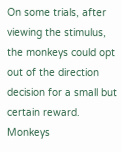On some trials, after viewing the stimulus, the monkeys could opt out of the direction decision for a small but certain reward. Monkeys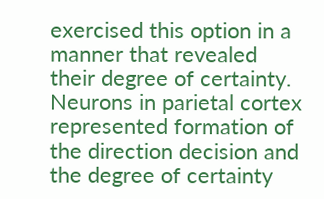exercised this option in a manner that revealed their degree of certainty. Neurons in parietal cortex represented formation of the direction decision and the degree of certainty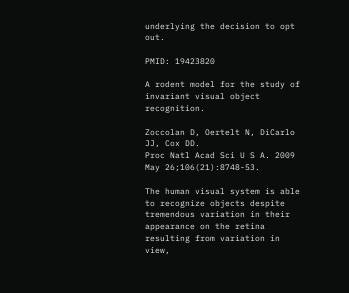underlying the decision to opt out.

PMID: 19423820

A rodent model for the study of invariant visual object recognition.

Zoccolan D, Oertelt N, DiCarlo JJ, Cox DD.
Proc Natl Acad Sci U S A. 2009 May 26;106(21):8748-53.

The human visual system is able to recognize objects despite tremendous variation in their appearance on the retina resulting from variation in view,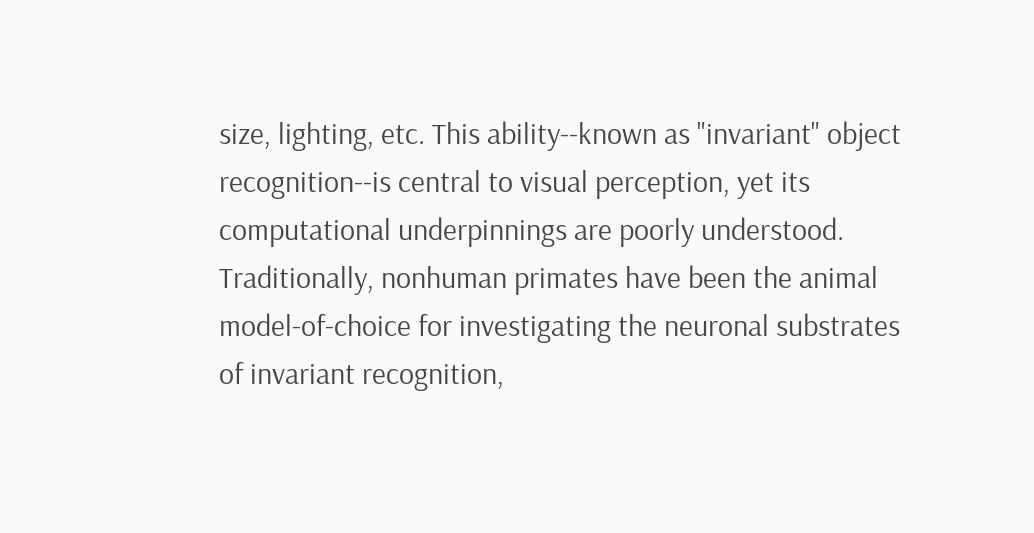size, lighting, etc. This ability--known as "invariant" object recognition--is central to visual perception, yet its computational underpinnings are poorly understood. Traditionally, nonhuman primates have been the animal model-of-choice for investigating the neuronal substrates of invariant recognition,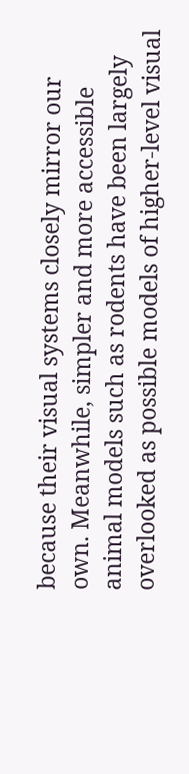because their visual systems closely mirror our own. Meanwhile, simpler and more accessible animal models such as rodents have been largely overlooked as possible models of higher-level visual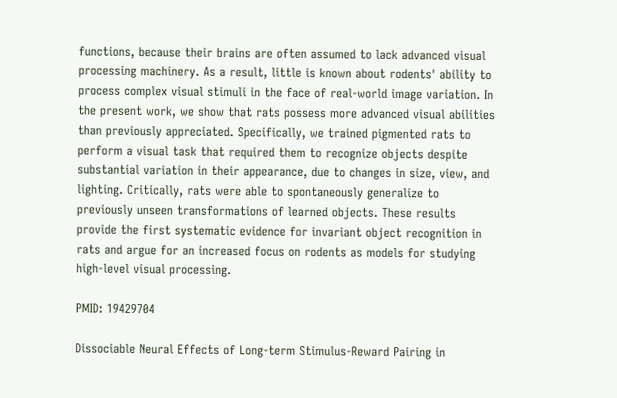functions, because their brains are often assumed to lack advanced visual processing machinery. As a result, little is known about rodents' ability to process complex visual stimuli in the face of real-world image variation. In the present work, we show that rats possess more advanced visual abilities than previously appreciated. Specifically, we trained pigmented rats to perform a visual task that required them to recognize objects despite substantial variation in their appearance, due to changes in size, view, and lighting. Critically, rats were able to spontaneously generalize to previously unseen transformations of learned objects. These results provide the first systematic evidence for invariant object recognition in rats and argue for an increased focus on rodents as models for studying high-level visual processing.

PMID: 19429704

Dissociable Neural Effects of Long-term Stimulus-Reward Pairing in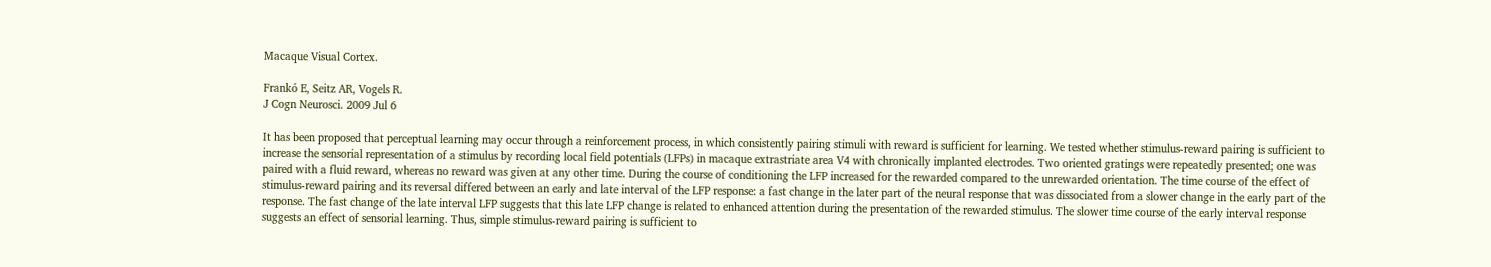Macaque Visual Cortex.

Frankó E, Seitz AR, Vogels R.
J Cogn Neurosci. 2009 Jul 6

It has been proposed that perceptual learning may occur through a reinforcement process, in which consistently pairing stimuli with reward is sufficient for learning. We tested whether stimulus-reward pairing is sufficient to increase the sensorial representation of a stimulus by recording local field potentials (LFPs) in macaque extrastriate area V4 with chronically implanted electrodes. Two oriented gratings were repeatedly presented; one was paired with a fluid reward, whereas no reward was given at any other time. During the course of conditioning the LFP increased for the rewarded compared to the unrewarded orientation. The time course of the effect of stimulus-reward pairing and its reversal differed between an early and late interval of the LFP response: a fast change in the later part of the neural response that was dissociated from a slower change in the early part of the response. The fast change of the late interval LFP suggests that this late LFP change is related to enhanced attention during the presentation of the rewarded stimulus. The slower time course of the early interval response suggests an effect of sensorial learning. Thus, simple stimulus-reward pairing is sufficient to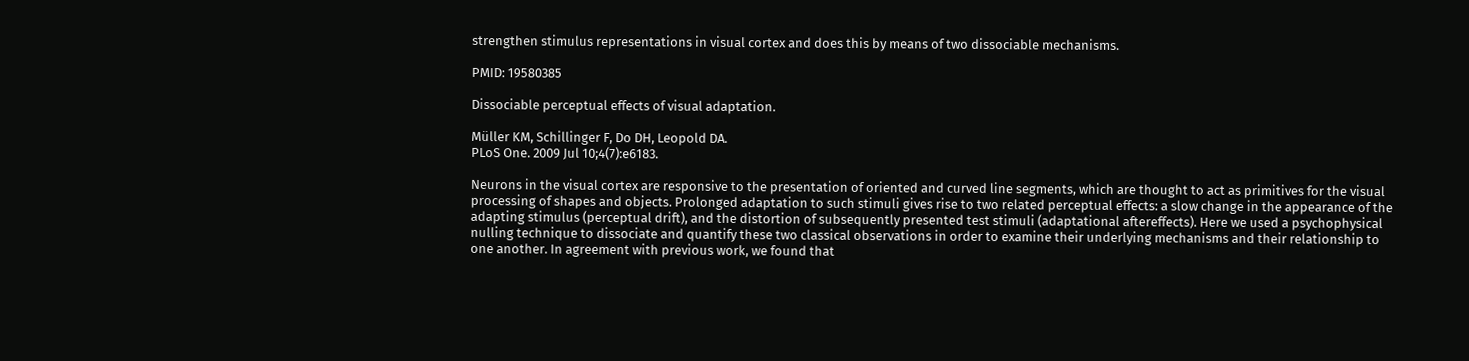strengthen stimulus representations in visual cortex and does this by means of two dissociable mechanisms.

PMID: 19580385

Dissociable perceptual effects of visual adaptation.

Müller KM, Schillinger F, Do DH, Leopold DA.
PLoS One. 2009 Jul 10;4(7):e6183.

Neurons in the visual cortex are responsive to the presentation of oriented and curved line segments, which are thought to act as primitives for the visual processing of shapes and objects. Prolonged adaptation to such stimuli gives rise to two related perceptual effects: a slow change in the appearance of the adapting stimulus (perceptual drift), and the distortion of subsequently presented test stimuli (adaptational aftereffects). Here we used a psychophysical nulling technique to dissociate and quantify these two classical observations in order to examine their underlying mechanisms and their relationship to one another. In agreement with previous work, we found that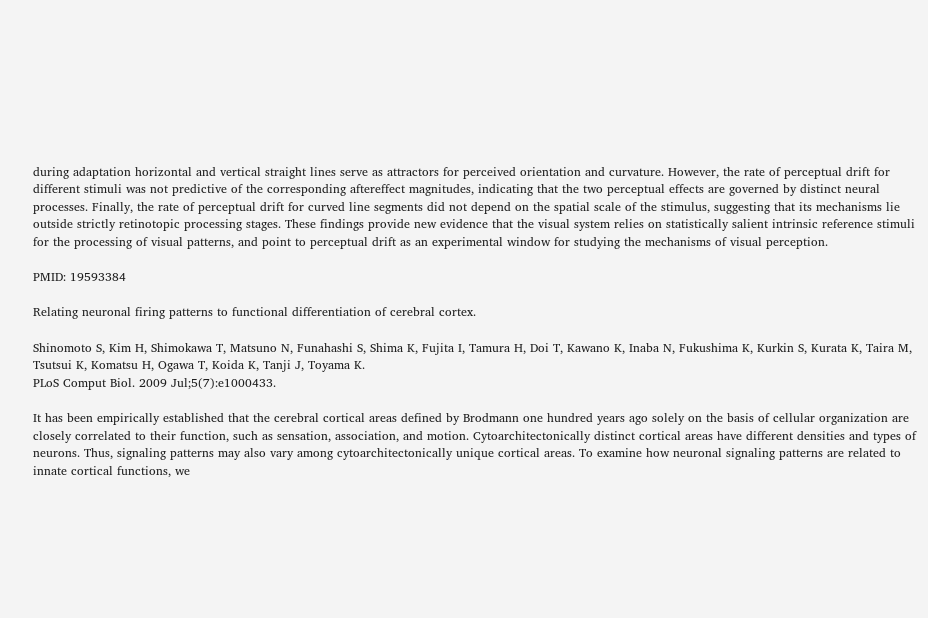during adaptation horizontal and vertical straight lines serve as attractors for perceived orientation and curvature. However, the rate of perceptual drift for different stimuli was not predictive of the corresponding aftereffect magnitudes, indicating that the two perceptual effects are governed by distinct neural processes. Finally, the rate of perceptual drift for curved line segments did not depend on the spatial scale of the stimulus, suggesting that its mechanisms lie outside strictly retinotopic processing stages. These findings provide new evidence that the visual system relies on statistically salient intrinsic reference stimuli for the processing of visual patterns, and point to perceptual drift as an experimental window for studying the mechanisms of visual perception.

PMID: 19593384

Relating neuronal firing patterns to functional differentiation of cerebral cortex.

Shinomoto S, Kim H, Shimokawa T, Matsuno N, Funahashi S, Shima K, Fujita I, Tamura H, Doi T, Kawano K, Inaba N, Fukushima K, Kurkin S, Kurata K, Taira M, Tsutsui K, Komatsu H, Ogawa T, Koida K, Tanji J, Toyama K.
PLoS Comput Biol. 2009 Jul;5(7):e1000433.

It has been empirically established that the cerebral cortical areas defined by Brodmann one hundred years ago solely on the basis of cellular organization are closely correlated to their function, such as sensation, association, and motion. Cytoarchitectonically distinct cortical areas have different densities and types of neurons. Thus, signaling patterns may also vary among cytoarchitectonically unique cortical areas. To examine how neuronal signaling patterns are related to innate cortical functions, we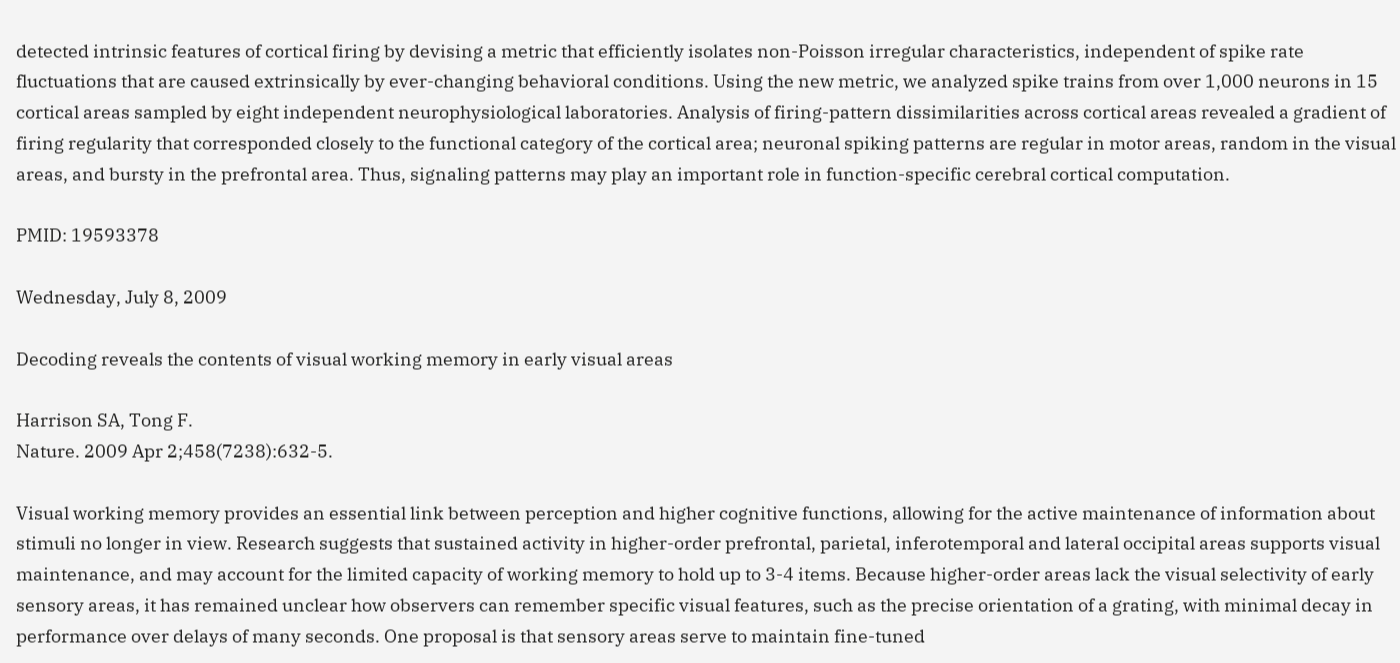detected intrinsic features of cortical firing by devising a metric that efficiently isolates non-Poisson irregular characteristics, independent of spike rate fluctuations that are caused extrinsically by ever-changing behavioral conditions. Using the new metric, we analyzed spike trains from over 1,000 neurons in 15 cortical areas sampled by eight independent neurophysiological laboratories. Analysis of firing-pattern dissimilarities across cortical areas revealed a gradient of firing regularity that corresponded closely to the functional category of the cortical area; neuronal spiking patterns are regular in motor areas, random in the visual areas, and bursty in the prefrontal area. Thus, signaling patterns may play an important role in function-specific cerebral cortical computation.

PMID: 19593378

Wednesday, July 8, 2009

Decoding reveals the contents of visual working memory in early visual areas

Harrison SA, Tong F.
Nature. 2009 Apr 2;458(7238):632-5.

Visual working memory provides an essential link between perception and higher cognitive functions, allowing for the active maintenance of information about stimuli no longer in view. Research suggests that sustained activity in higher-order prefrontal, parietal, inferotemporal and lateral occipital areas supports visual maintenance, and may account for the limited capacity of working memory to hold up to 3-4 items. Because higher-order areas lack the visual selectivity of early sensory areas, it has remained unclear how observers can remember specific visual features, such as the precise orientation of a grating, with minimal decay in performance over delays of many seconds. One proposal is that sensory areas serve to maintain fine-tuned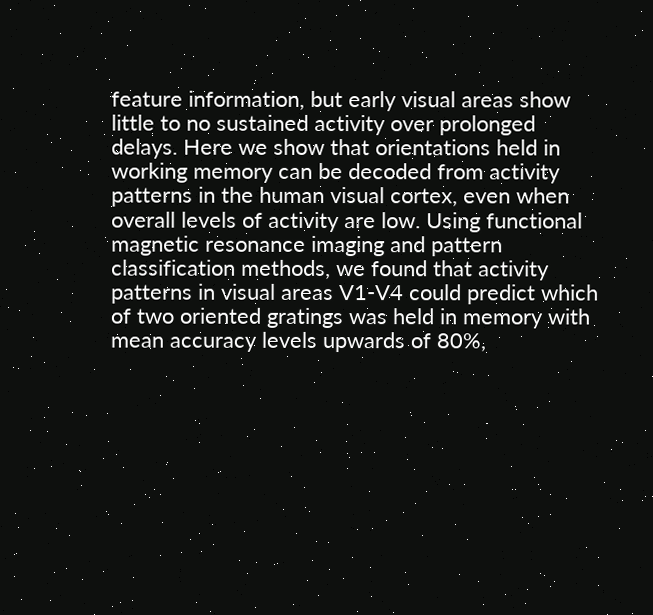feature information, but early visual areas show little to no sustained activity over prolonged delays. Here we show that orientations held in working memory can be decoded from activity patterns in the human visual cortex, even when overall levels of activity are low. Using functional magnetic resonance imaging and pattern classification methods, we found that activity patterns in visual areas V1-V4 could predict which of two oriented gratings was held in memory with mean accuracy levels upwards of 80%,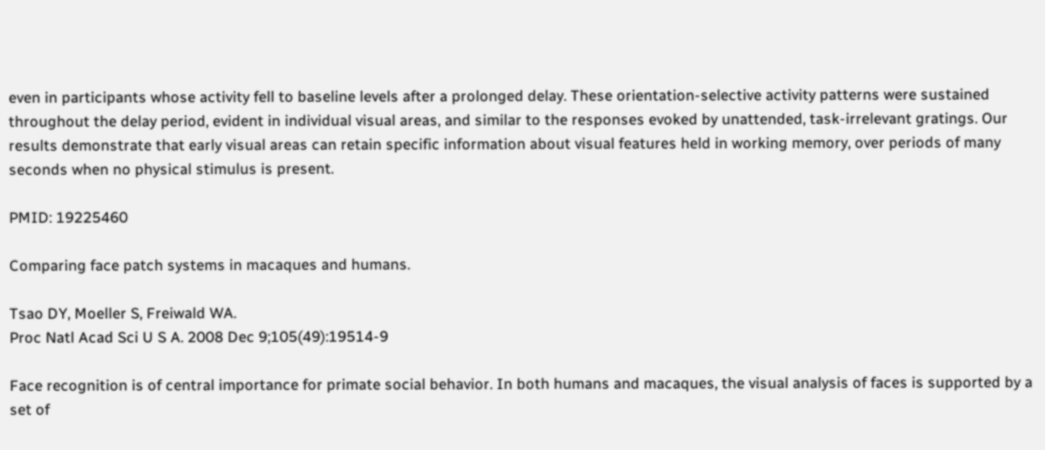even in participants whose activity fell to baseline levels after a prolonged delay. These orientation-selective activity patterns were sustained throughout the delay period, evident in individual visual areas, and similar to the responses evoked by unattended, task-irrelevant gratings. Our results demonstrate that early visual areas can retain specific information about visual features held in working memory, over periods of many seconds when no physical stimulus is present.

PMID: 19225460

Comparing face patch systems in macaques and humans.

Tsao DY, Moeller S, Freiwald WA.
Proc Natl Acad Sci U S A. 2008 Dec 9;105(49):19514-9

Face recognition is of central importance for primate social behavior. In both humans and macaques, the visual analysis of faces is supported by a set of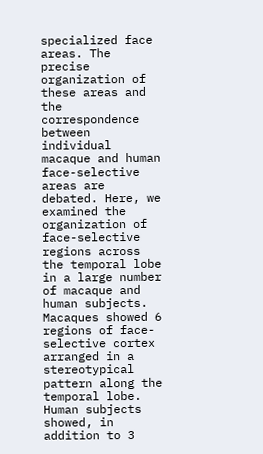specialized face areas. The precise organization of these areas and the correspondence between individual macaque and human face-selective areas are debated. Here, we examined the organization of face-selective regions across the temporal lobe in a large number of macaque and human subjects. Macaques showed 6 regions of face-selective cortex arranged in a stereotypical pattern along the temporal lobe. Human subjects showed, in addition to 3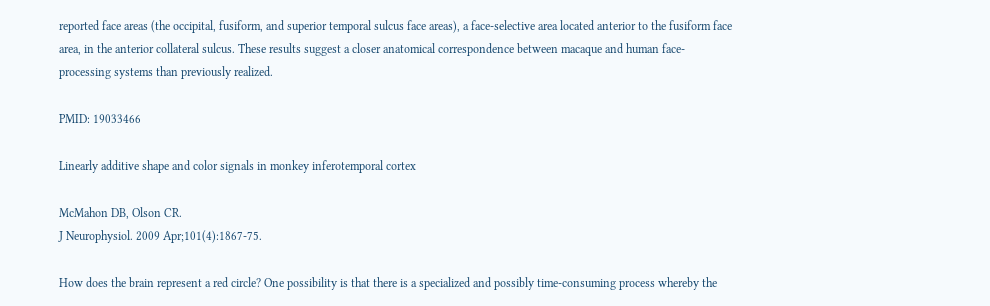reported face areas (the occipital, fusiform, and superior temporal sulcus face areas), a face-selective area located anterior to the fusiform face area, in the anterior collateral sulcus. These results suggest a closer anatomical correspondence between macaque and human face-processing systems than previously realized.

PMID: 19033466

Linearly additive shape and color signals in monkey inferotemporal cortex

McMahon DB, Olson CR.
J Neurophysiol. 2009 Apr;101(4):1867-75.

How does the brain represent a red circle? One possibility is that there is a specialized and possibly time-consuming process whereby the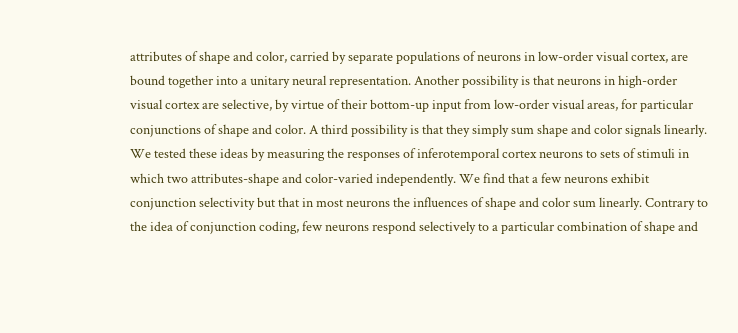attributes of shape and color, carried by separate populations of neurons in low-order visual cortex, are bound together into a unitary neural representation. Another possibility is that neurons in high-order visual cortex are selective, by virtue of their bottom-up input from low-order visual areas, for particular conjunctions of shape and color. A third possibility is that they simply sum shape and color signals linearly. We tested these ideas by measuring the responses of inferotemporal cortex neurons to sets of stimuli in which two attributes-shape and color-varied independently. We find that a few neurons exhibit conjunction selectivity but that in most neurons the influences of shape and color sum linearly. Contrary to the idea of conjunction coding, few neurons respond selectively to a particular combination of shape and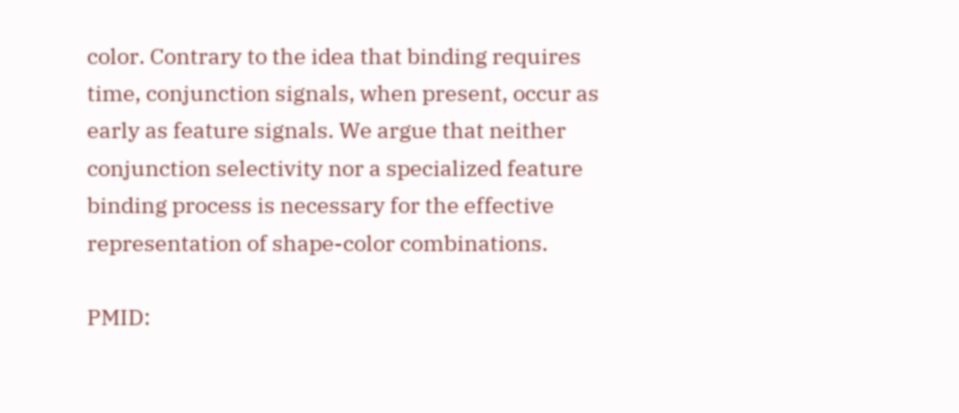color. Contrary to the idea that binding requires time, conjunction signals, when present, occur as early as feature signals. We argue that neither conjunction selectivity nor a specialized feature binding process is necessary for the effective representation of shape-color combinations.

PMID: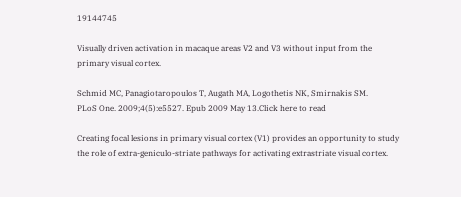19144745

Visually driven activation in macaque areas V2 and V3 without input from the primary visual cortex.

Schmid MC, Panagiotaropoulos T, Augath MA, Logothetis NK, Smirnakis SM.
PLoS One. 2009;4(5):e5527. Epub 2009 May 13.Click here to read

Creating focal lesions in primary visual cortex (V1) provides an opportunity to study the role of extra-geniculo-striate pathways for activating extrastriate visual cortex.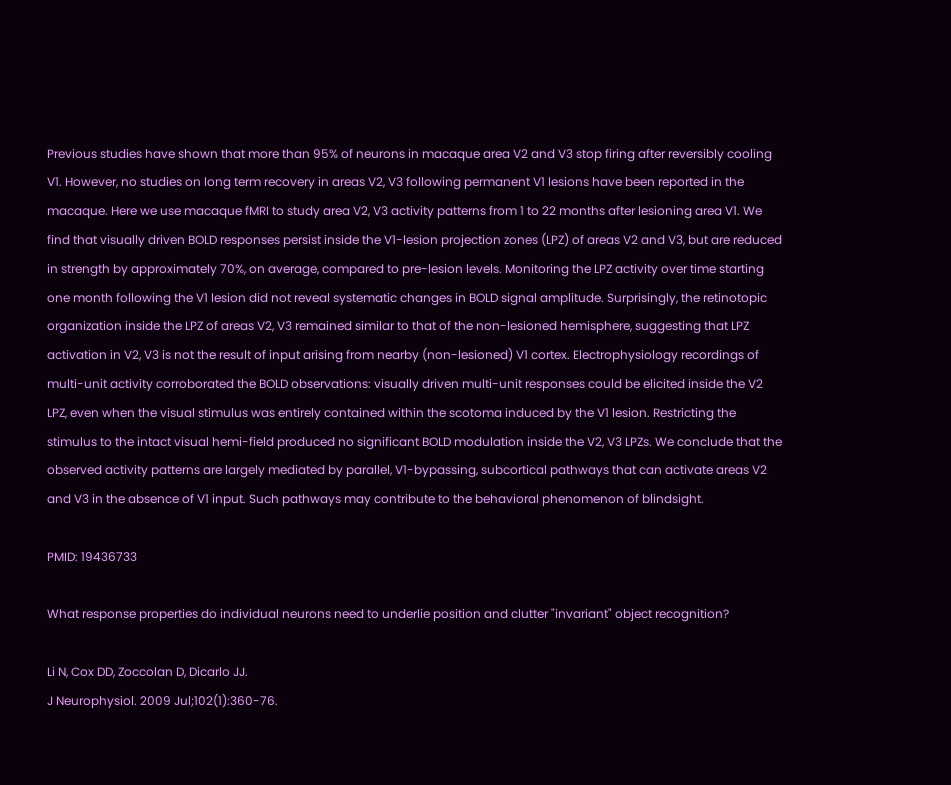Previous studies have shown that more than 95% of neurons in macaque area V2 and V3 stop firing after reversibly cooling V1. However, no studies on long term recovery in areas V2, V3 following permanent V1 lesions have been reported in the macaque. Here we use macaque fMRI to study area V2, V3 activity patterns from 1 to 22 months after lesioning area V1. We find that visually driven BOLD responses persist inside the V1-lesion projection zones (LPZ) of areas V2 and V3, but are reduced in strength by approximately 70%, on average, compared to pre-lesion levels. Monitoring the LPZ activity over time starting one month following the V1 lesion did not reveal systematic changes in BOLD signal amplitude. Surprisingly, the retinotopic organization inside the LPZ of areas V2, V3 remained similar to that of the non-lesioned hemisphere, suggesting that LPZ activation in V2, V3 is not the result of input arising from nearby (non-lesioned) V1 cortex. Electrophysiology recordings of multi-unit activity corroborated the BOLD observations: visually driven multi-unit responses could be elicited inside the V2 LPZ, even when the visual stimulus was entirely contained within the scotoma induced by the V1 lesion. Restricting the stimulus to the intact visual hemi-field produced no significant BOLD modulation inside the V2, V3 LPZs. We conclude that the observed activity patterns are largely mediated by parallel, V1-bypassing, subcortical pathways that can activate areas V2 and V3 in the absence of V1 input. Such pathways may contribute to the behavioral phenomenon of blindsight.

PMID: 19436733

What response properties do individual neurons need to underlie position and clutter "invariant" object recognition?

Li N, Cox DD, Zoccolan D, Dicarlo JJ.
J Neurophysiol. 2009 Jul;102(1):360-76.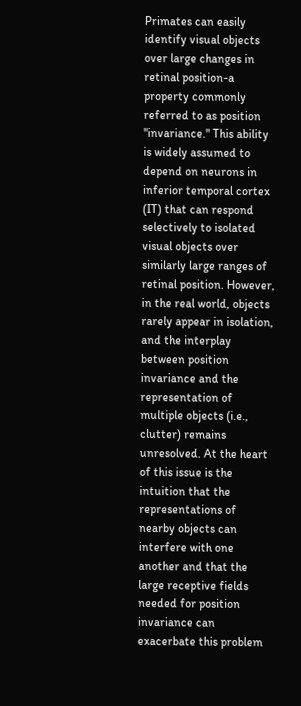Primates can easily identify visual objects over large changes in retinal position-a property commonly referred to as position "invariance." This ability is widely assumed to depend on neurons in inferior temporal cortex (IT) that can respond selectively to isolated visual objects over similarly large ranges of retinal position. However, in the real world, objects rarely appear in isolation, and the interplay between position invariance and the representation of multiple objects (i.e., clutter) remains unresolved. At the heart of this issue is the intuition that the representations of nearby objects can interfere with one another and that the large receptive fields needed for position invariance can exacerbate this problem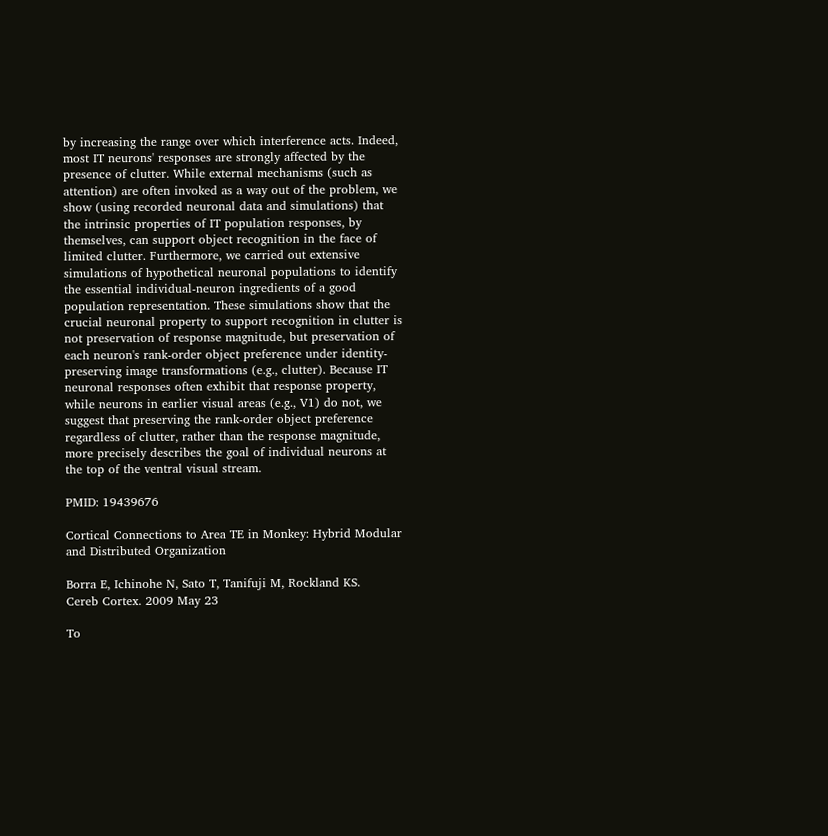by increasing the range over which interference acts. Indeed, most IT neurons' responses are strongly affected by the presence of clutter. While external mechanisms (such as attention) are often invoked as a way out of the problem, we show (using recorded neuronal data and simulations) that the intrinsic properties of IT population responses, by themselves, can support object recognition in the face of limited clutter. Furthermore, we carried out extensive simulations of hypothetical neuronal populations to identify the essential individual-neuron ingredients of a good population representation. These simulations show that the crucial neuronal property to support recognition in clutter is not preservation of response magnitude, but preservation of each neuron's rank-order object preference under identity-preserving image transformations (e.g., clutter). Because IT neuronal responses often exhibit that response property, while neurons in earlier visual areas (e.g., V1) do not, we suggest that preserving the rank-order object preference regardless of clutter, rather than the response magnitude, more precisely describes the goal of individual neurons at the top of the ventral visual stream.

PMID: 19439676

Cortical Connections to Area TE in Monkey: Hybrid Modular and Distributed Organization

Borra E, Ichinohe N, Sato T, Tanifuji M, Rockland KS.
Cereb Cortex. 2009 May 23

To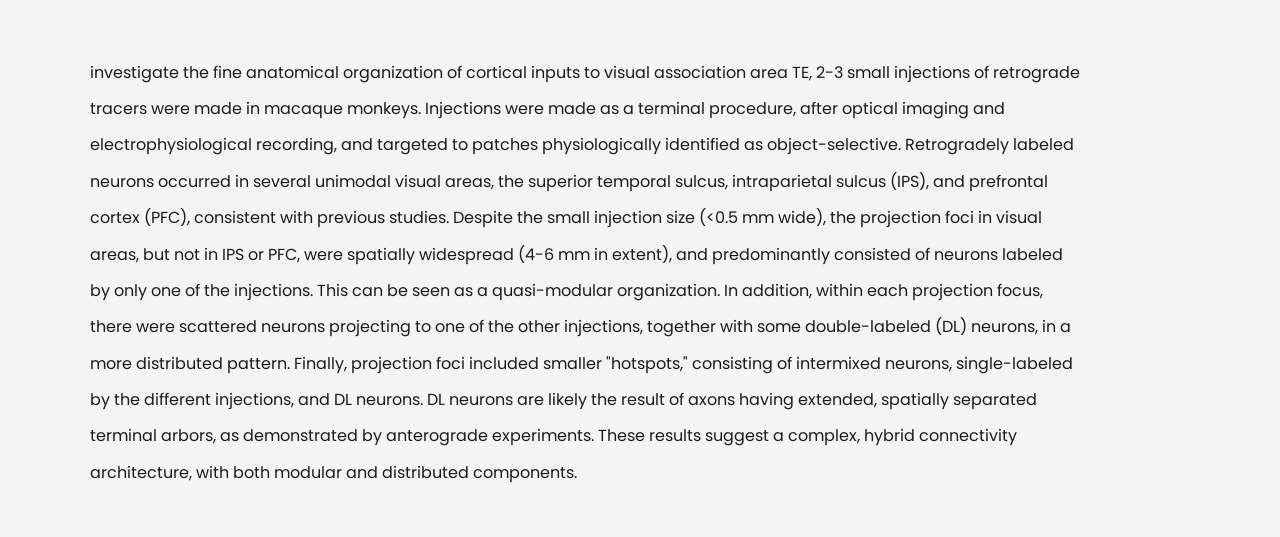investigate the fine anatomical organization of cortical inputs to visual association area TE, 2-3 small injections of retrograde tracers were made in macaque monkeys. Injections were made as a terminal procedure, after optical imaging and electrophysiological recording, and targeted to patches physiologically identified as object-selective. Retrogradely labeled neurons occurred in several unimodal visual areas, the superior temporal sulcus, intraparietal sulcus (IPS), and prefrontal cortex (PFC), consistent with previous studies. Despite the small injection size (<0.5 mm wide), the projection foci in visual areas, but not in IPS or PFC, were spatially widespread (4-6 mm in extent), and predominantly consisted of neurons labeled by only one of the injections. This can be seen as a quasi-modular organization. In addition, within each projection focus, there were scattered neurons projecting to one of the other injections, together with some double-labeled (DL) neurons, in a more distributed pattern. Finally, projection foci included smaller "hotspots," consisting of intermixed neurons, single-labeled by the different injections, and DL neurons. DL neurons are likely the result of axons having extended, spatially separated terminal arbors, as demonstrated by anterograde experiments. These results suggest a complex, hybrid connectivity architecture, with both modular and distributed components.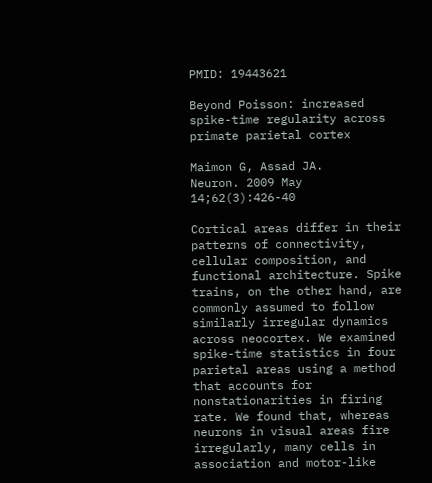PMID: 19443621

Beyond Poisson: increased spike-time regularity across primate parietal cortex

Maimon G, Assad JA.
Neuron. 2009 May 14;62(3):426-40

Cortical areas differ in their patterns of connectivity, cellular composition, and functional architecture. Spike trains, on the other hand, are commonly assumed to follow similarly irregular dynamics across neocortex. We examined spike-time statistics in four parietal areas using a method that accounts for nonstationarities in firing rate. We found that, whereas neurons in visual areas fire irregularly, many cells in association and motor-like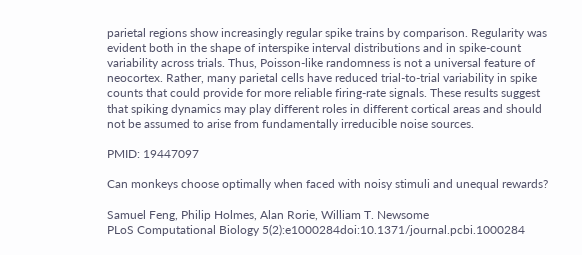parietal regions show increasingly regular spike trains by comparison. Regularity was evident both in the shape of interspike interval distributions and in spike-count variability across trials. Thus, Poisson-like randomness is not a universal feature of neocortex. Rather, many parietal cells have reduced trial-to-trial variability in spike counts that could provide for more reliable firing-rate signals. These results suggest that spiking dynamics may play different roles in different cortical areas and should not be assumed to arise from fundamentally irreducible noise sources.

PMID: 19447097

Can monkeys choose optimally when faced with noisy stimuli and unequal rewards?

Samuel Feng, Philip Holmes, Alan Rorie, William T. Newsome
PLoS Computational Biology 5(2):e1000284doi:10.1371/journal.pcbi.1000284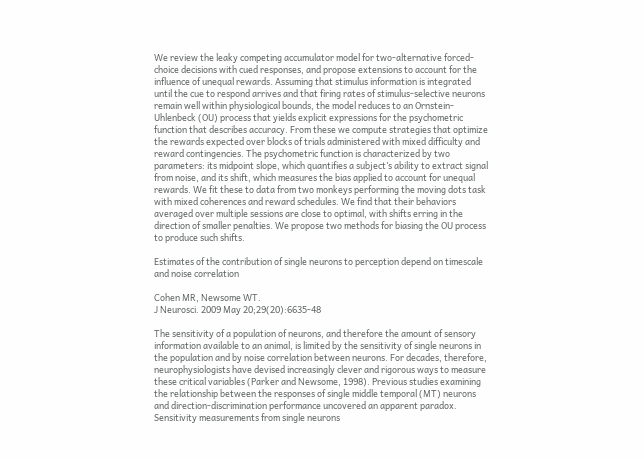We review the leaky competing accumulator model for two-alternative forced-choice decisions with cued responses, and propose extensions to account for the influence of unequal rewards. Assuming that stimulus information is integrated until the cue to respond arrives and that firing rates of stimulus-selective neurons remain well within physiological bounds, the model reduces to an Ornstein-Uhlenbeck (OU) process that yields explicit expressions for the psychometric function that describes accuracy. From these we compute strategies that optimize the rewards expected over blocks of trials administered with mixed difficulty and reward contingencies. The psychometric function is characterized by two parameters: its midpoint slope, which quantifies a subject’s ability to extract signal from noise, and its shift, which measures the bias applied to account for unequal rewards. We fit these to data from two monkeys performing the moving dots task with mixed coherences and reward schedules. We find that their behaviors averaged over multiple sessions are close to optimal, with shifts erring in the direction of smaller penalties. We propose two methods for biasing the OU process to produce such shifts.

Estimates of the contribution of single neurons to perception depend on timescale and noise correlation

Cohen MR, Newsome WT.
J Neurosci. 2009 May 20;29(20):6635-48

The sensitivity of a population of neurons, and therefore the amount of sensory information available to an animal, is limited by the sensitivity of single neurons in the population and by noise correlation between neurons. For decades, therefore, neurophysiologists have devised increasingly clever and rigorous ways to measure these critical variables (Parker and Newsome, 1998). Previous studies examining the relationship between the responses of single middle temporal (MT) neurons and direction-discrimination performance uncovered an apparent paradox. Sensitivity measurements from single neurons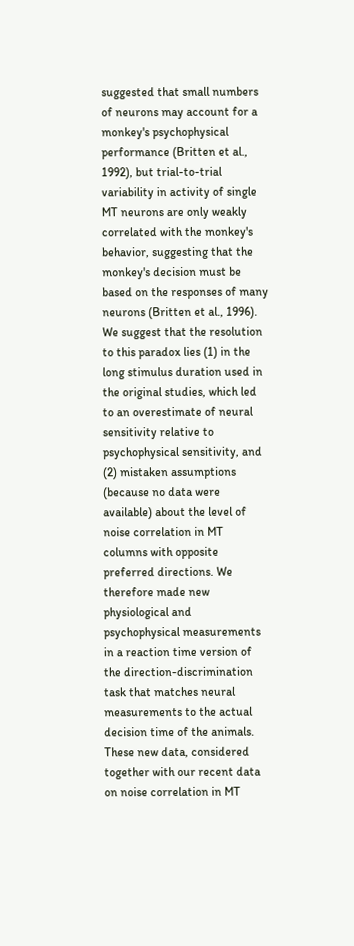suggested that small numbers of neurons may account for a monkey's psychophysical performance (Britten et al., 1992), but trial-to-trial variability in activity of single MT neurons are only weakly correlated with the monkey's behavior, suggesting that the monkey's decision must be based on the responses of many neurons (Britten et al., 1996). We suggest that the resolution to this paradox lies (1) in the long stimulus duration used in the original studies, which led to an overestimate of neural sensitivity relative to psychophysical sensitivity, and (2) mistaken assumptions (because no data were available) about the level of noise correlation in MT columns with opposite preferred directions. We therefore made new physiological and psychophysical measurements in a reaction time version of the direction-discrimination task that matches neural measurements to the actual decision time of the animals. These new data, considered together with our recent data on noise correlation in MT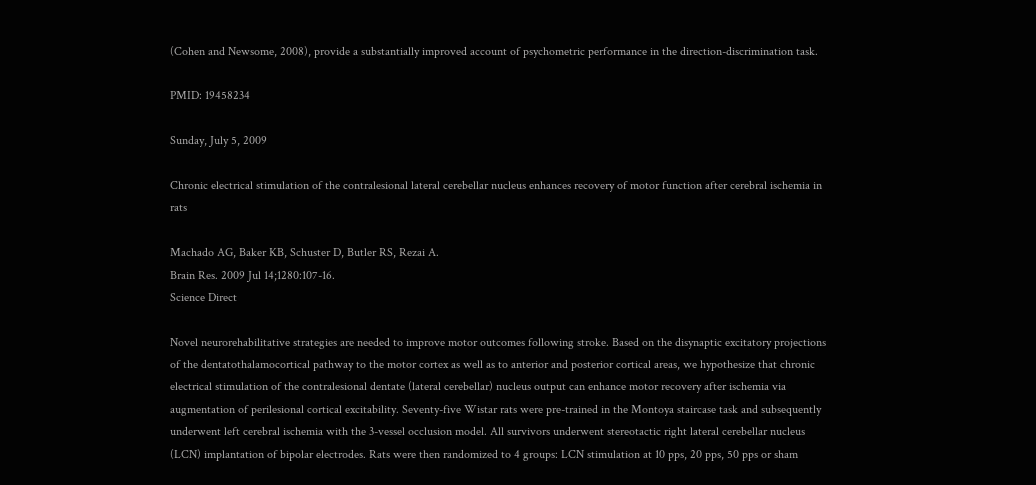(Cohen and Newsome, 2008), provide a substantially improved account of psychometric performance in the direction-discrimination task.

PMID: 19458234

Sunday, July 5, 2009

Chronic electrical stimulation of the contralesional lateral cerebellar nucleus enhances recovery of motor function after cerebral ischemia in rats

Machado AG, Baker KB, Schuster D, Butler RS, Rezai A.
Brain Res. 2009 Jul 14;1280:107-16.
Science Direct

Novel neurorehabilitative strategies are needed to improve motor outcomes following stroke. Based on the disynaptic excitatory projections of the dentatothalamocortical pathway to the motor cortex as well as to anterior and posterior cortical areas, we hypothesize that chronic electrical stimulation of the contralesional dentate (lateral cerebellar) nucleus output can enhance motor recovery after ischemia via augmentation of perilesional cortical excitability. Seventy-five Wistar rats were pre-trained in the Montoya staircase task and subsequently underwent left cerebral ischemia with the 3-vessel occlusion model. All survivors underwent stereotactic right lateral cerebellar nucleus (LCN) implantation of bipolar electrodes. Rats were then randomized to 4 groups: LCN stimulation at 10 pps, 20 pps, 50 pps or sham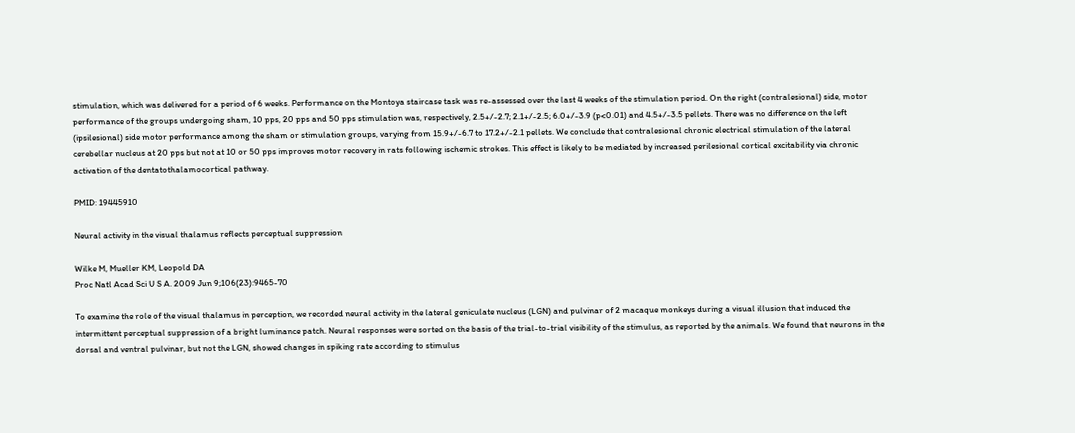stimulation, which was delivered for a period of 6 weeks. Performance on the Montoya staircase task was re-assessed over the last 4 weeks of the stimulation period. On the right (contralesional) side, motor performance of the groups undergoing sham, 10 pps, 20 pps and 50 pps stimulation was, respectively, 2.5+/-2.7; 2.1+/-2.5; 6.0+/-3.9 (p<0.01) and 4.5+/-3.5 pellets. There was no difference on the left (ipsilesional) side motor performance among the sham or stimulation groups, varying from 15.9+/-6.7 to 17.2+/-2.1 pellets. We conclude that contralesional chronic electrical stimulation of the lateral cerebellar nucleus at 20 pps but not at 10 or 50 pps improves motor recovery in rats following ischemic strokes. This effect is likely to be mediated by increased perilesional cortical excitability via chronic activation of the dentatothalamocortical pathway.

PMID: 19445910

Neural activity in the visual thalamus reflects perceptual suppression

Wilke M, Mueller KM, Leopold DA
Proc Natl Acad Sci U S A. 2009 Jun 9;106(23):9465-70

To examine the role of the visual thalamus in perception, we recorded neural activity in the lateral geniculate nucleus (LGN) and pulvinar of 2 macaque monkeys during a visual illusion that induced the intermittent perceptual suppression of a bright luminance patch. Neural responses were sorted on the basis of the trial-to-trial visibility of the stimulus, as reported by the animals. We found that neurons in the dorsal and ventral pulvinar, but not the LGN, showed changes in spiking rate according to stimulus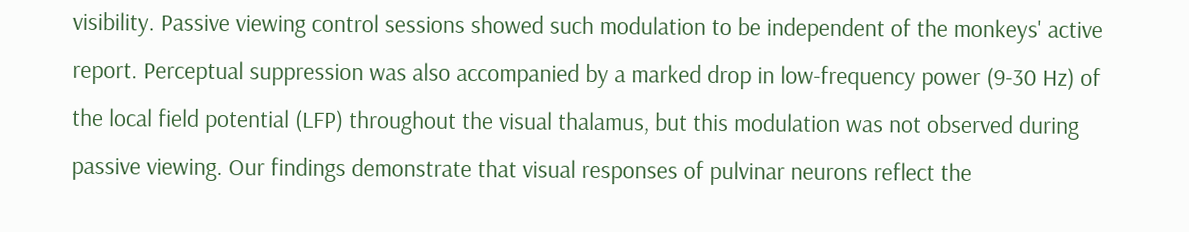visibility. Passive viewing control sessions showed such modulation to be independent of the monkeys' active report. Perceptual suppression was also accompanied by a marked drop in low-frequency power (9-30 Hz) of the local field potential (LFP) throughout the visual thalamus, but this modulation was not observed during passive viewing. Our findings demonstrate that visual responses of pulvinar neurons reflect the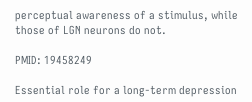perceptual awareness of a stimulus, while those of LGN neurons do not.

PMID: 19458249

Essential role for a long-term depression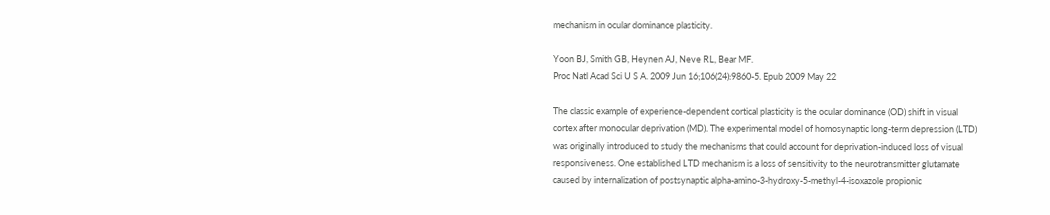mechanism in ocular dominance plasticity.

Yoon BJ, Smith GB, Heynen AJ, Neve RL, Bear MF.
Proc Natl Acad Sci U S A. 2009 Jun 16;106(24):9860-5. Epub 2009 May 22

The classic example of experience-dependent cortical plasticity is the ocular dominance (OD) shift in visual cortex after monocular deprivation (MD). The experimental model of homosynaptic long-term depression (LTD) was originally introduced to study the mechanisms that could account for deprivation-induced loss of visual responsiveness. One established LTD mechanism is a loss of sensitivity to the neurotransmitter glutamate caused by internalization of postsynaptic alpha-amino-3-hydroxy-5-methyl-4-isoxazole propionic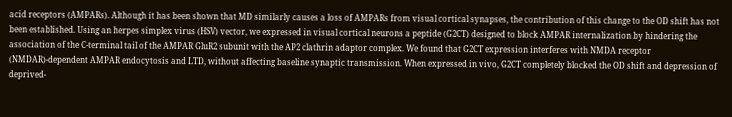acid receptors (AMPARs). Although it has been shown that MD similarly causes a loss of AMPARs from visual cortical synapses, the contribution of this change to the OD shift has not been established. Using an herpes simplex virus (HSV) vector, we expressed in visual cortical neurons a peptide (G2CT) designed to block AMPAR internalization by hindering the association of the C-terminal tail of the AMPAR GluR2 subunit with the AP2 clathrin adaptor complex. We found that G2CT expression interferes with NMDA receptor (NMDAR)-dependent AMPAR endocytosis and LTD, without affecting baseline synaptic transmission. When expressed in vivo, G2CT completely blocked the OD shift and depression of deprived-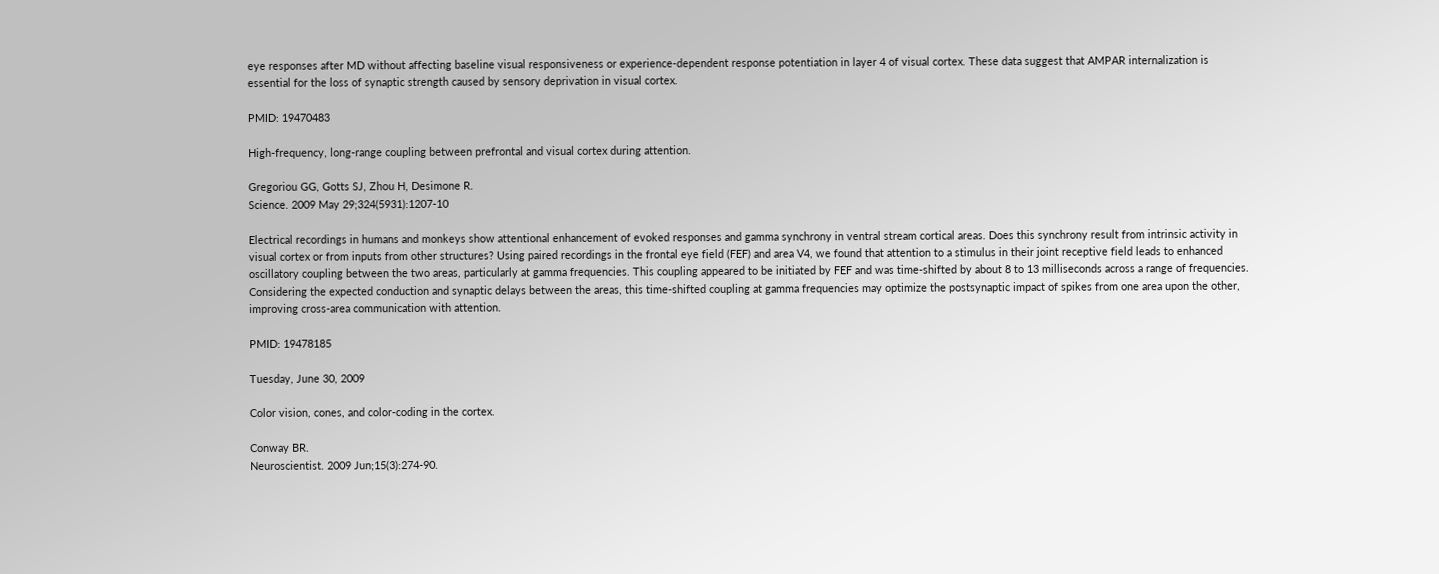eye responses after MD without affecting baseline visual responsiveness or experience-dependent response potentiation in layer 4 of visual cortex. These data suggest that AMPAR internalization is essential for the loss of synaptic strength caused by sensory deprivation in visual cortex.

PMID: 19470483

High-frequency, long-range coupling between prefrontal and visual cortex during attention.

Gregoriou GG, Gotts SJ, Zhou H, Desimone R.
Science. 2009 May 29;324(5931):1207-10

Electrical recordings in humans and monkeys show attentional enhancement of evoked responses and gamma synchrony in ventral stream cortical areas. Does this synchrony result from intrinsic activity in visual cortex or from inputs from other structures? Using paired recordings in the frontal eye field (FEF) and area V4, we found that attention to a stimulus in their joint receptive field leads to enhanced oscillatory coupling between the two areas, particularly at gamma frequencies. This coupling appeared to be initiated by FEF and was time-shifted by about 8 to 13 milliseconds across a range of frequencies. Considering the expected conduction and synaptic delays between the areas, this time-shifted coupling at gamma frequencies may optimize the postsynaptic impact of spikes from one area upon the other, improving cross-area communication with attention.

PMID: 19478185

Tuesday, June 30, 2009

Color vision, cones, and color-coding in the cortex.

Conway BR.
Neuroscientist. 2009 Jun;15(3):274-90.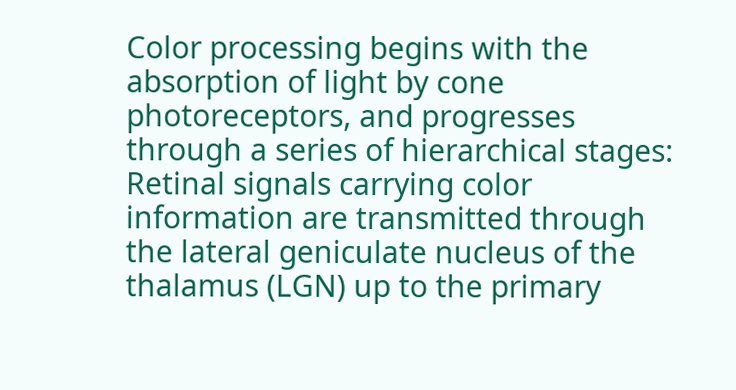Color processing begins with the absorption of light by cone photoreceptors, and progresses through a series of hierarchical stages: Retinal signals carrying color information are transmitted through the lateral geniculate nucleus of the thalamus (LGN) up to the primary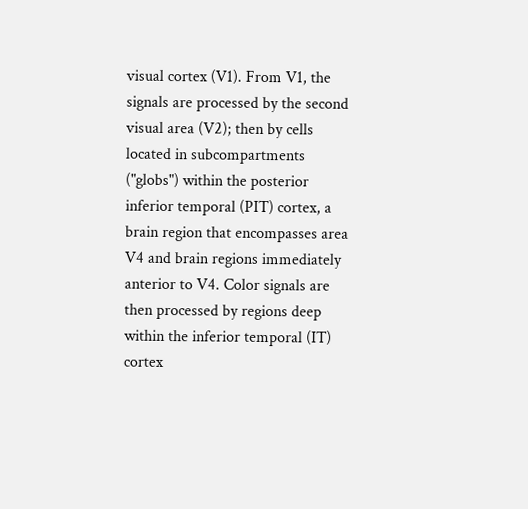visual cortex (V1). From V1, the signals are processed by the second visual area (V2); then by cells located in subcompartments ("globs") within the posterior inferior temporal (PIT) cortex, a brain region that encompasses area V4 and brain regions immediately anterior to V4. Color signals are then processed by regions deep within the inferior temporal (IT) cortex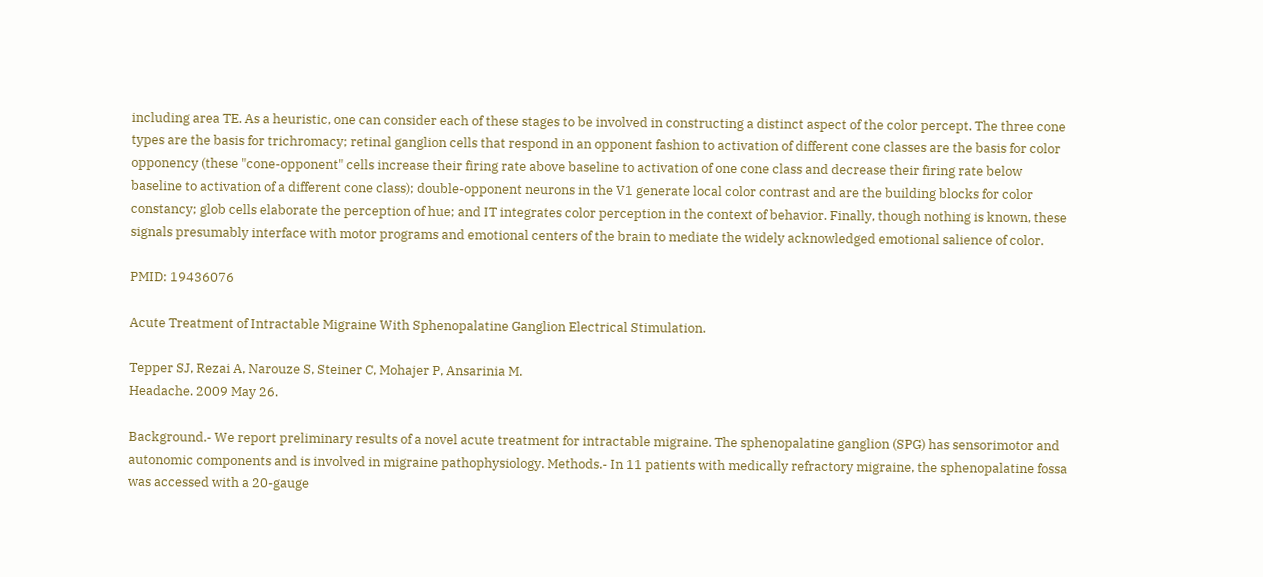including area TE. As a heuristic, one can consider each of these stages to be involved in constructing a distinct aspect of the color percept. The three cone types are the basis for trichromacy; retinal ganglion cells that respond in an opponent fashion to activation of different cone classes are the basis for color opponency (these "cone-opponent" cells increase their firing rate above baseline to activation of one cone class and decrease their firing rate below baseline to activation of a different cone class); double-opponent neurons in the V1 generate local color contrast and are the building blocks for color constancy; glob cells elaborate the perception of hue; and IT integrates color perception in the context of behavior. Finally, though nothing is known, these signals presumably interface with motor programs and emotional centers of the brain to mediate the widely acknowledged emotional salience of color.

PMID: 19436076

Acute Treatment of Intractable Migraine With Sphenopalatine Ganglion Electrical Stimulation.

Tepper SJ, Rezai A, Narouze S, Steiner C, Mohajer P, Ansarinia M.
Headache. 2009 May 26.

Background.- We report preliminary results of a novel acute treatment for intractable migraine. The sphenopalatine ganglion (SPG) has sensorimotor and autonomic components and is involved in migraine pathophysiology. Methods.- In 11 patients with medically refractory migraine, the sphenopalatine fossa was accessed with a 20-gauge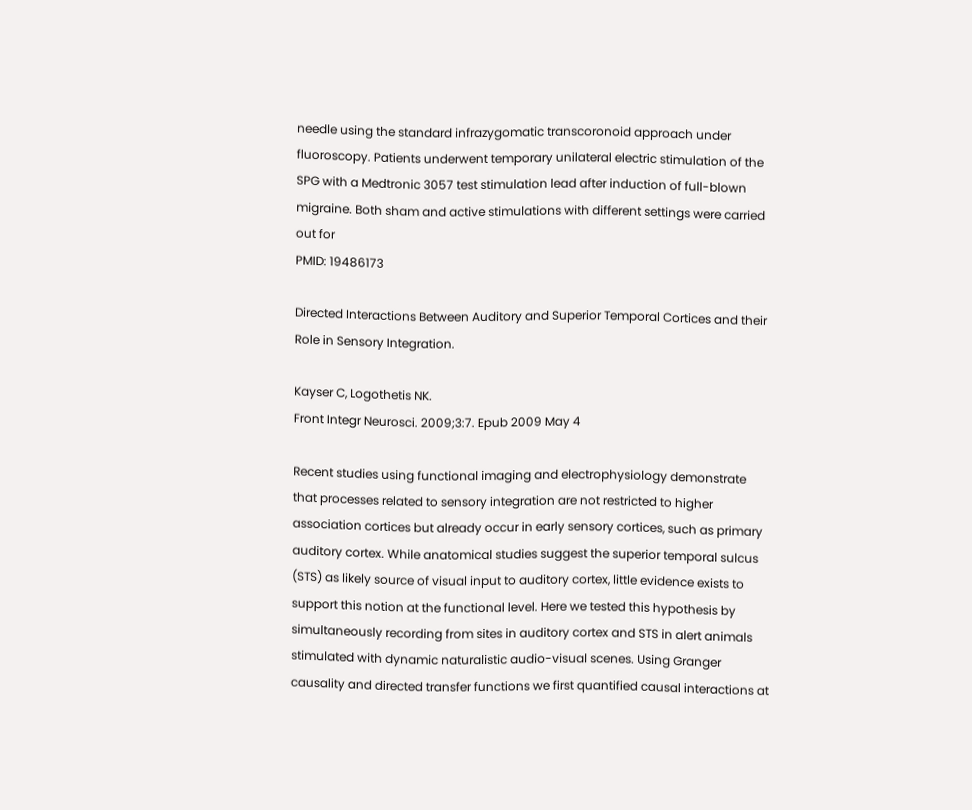needle using the standard infrazygomatic transcoronoid approach under fluoroscopy. Patients underwent temporary unilateral electric stimulation of the SPG with a Medtronic 3057 test stimulation lead after induction of full-blown migraine. Both sham and active stimulations with different settings were carried out for
PMID: 19486173

Directed Interactions Between Auditory and Superior Temporal Cortices and their Role in Sensory Integration.

Kayser C, Logothetis NK.
Front Integr Neurosci. 2009;3:7. Epub 2009 May 4

Recent studies using functional imaging and electrophysiology demonstrate that processes related to sensory integration are not restricted to higher association cortices but already occur in early sensory cortices, such as primary auditory cortex. While anatomical studies suggest the superior temporal sulcus (STS) as likely source of visual input to auditory cortex, little evidence exists to support this notion at the functional level. Here we tested this hypothesis by simultaneously recording from sites in auditory cortex and STS in alert animals stimulated with dynamic naturalistic audio-visual scenes. Using Granger causality and directed transfer functions we first quantified causal interactions at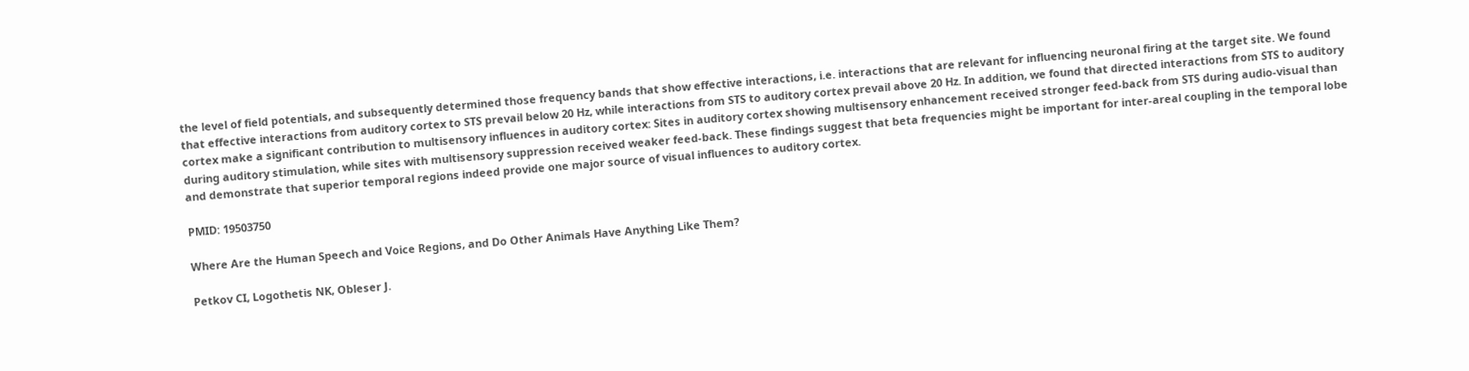the level of field potentials, and subsequently determined those frequency bands that show effective interactions, i.e. interactions that are relevant for influencing neuronal firing at the target site. We found that effective interactions from auditory cortex to STS prevail below 20 Hz, while interactions from STS to auditory cortex prevail above 20 Hz. In addition, we found that directed interactions from STS to auditory cortex make a significant contribution to multisensory influences in auditory cortex: Sites in auditory cortex showing multisensory enhancement received stronger feed-back from STS during audio-visual than during auditory stimulation, while sites with multisensory suppression received weaker feed-back. These findings suggest that beta frequencies might be important for inter-areal coupling in the temporal lobe and demonstrate that superior temporal regions indeed provide one major source of visual influences to auditory cortex.

PMID: 19503750

Where Are the Human Speech and Voice Regions, and Do Other Animals Have Anything Like Them?

Petkov CI, Logothetis NK, Obleser J.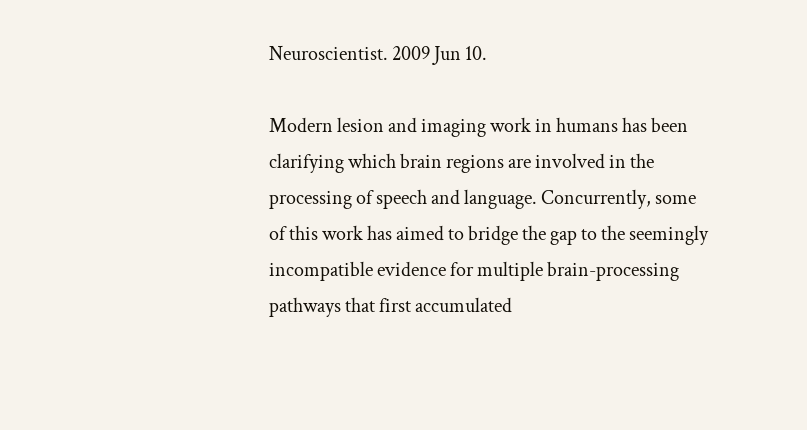Neuroscientist. 2009 Jun 10.

Modern lesion and imaging work in humans has been clarifying which brain regions are involved in the processing of speech and language. Concurrently, some of this work has aimed to bridge the gap to the seemingly incompatible evidence for multiple brain-processing pathways that first accumulated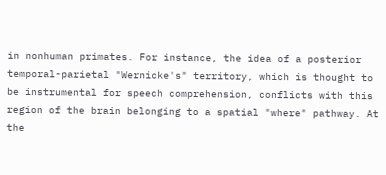in nonhuman primates. For instance, the idea of a posterior temporal-parietal "Wernicke's" territory, which is thought to be instrumental for speech comprehension, conflicts with this region of the brain belonging to a spatial "where" pathway. At the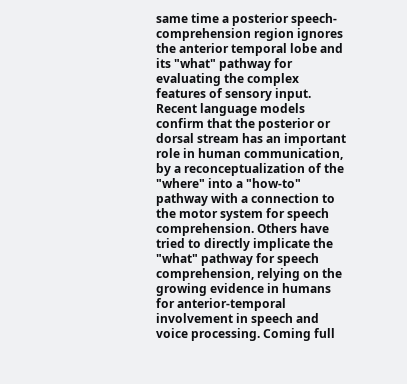same time a posterior speech-comprehension region ignores the anterior temporal lobe and its "what" pathway for evaluating the complex features of sensory input. Recent language models confirm that the posterior or dorsal stream has an important role in human communication, by a reconceptualization of the "where" into a "how-to" pathway with a connection to the motor system for speech comprehension. Others have tried to directly implicate the "what" pathway for speech comprehension, relying on the growing evidence in humans for anterior-temporal involvement in speech and voice processing. Coming full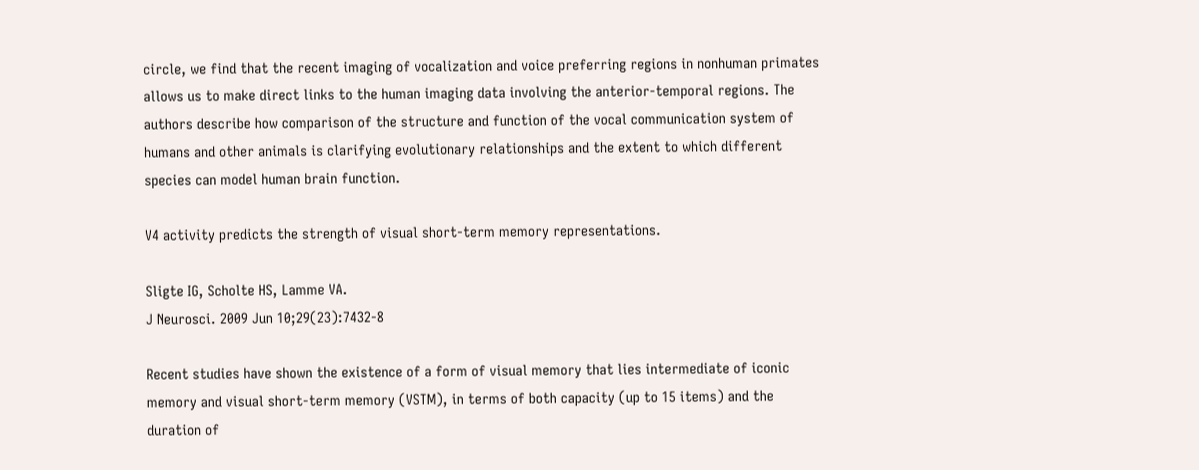circle, we find that the recent imaging of vocalization and voice preferring regions in nonhuman primates allows us to make direct links to the human imaging data involving the anterior-temporal regions. The authors describe how comparison of the structure and function of the vocal communication system of humans and other animals is clarifying evolutionary relationships and the extent to which different species can model human brain function.

V4 activity predicts the strength of visual short-term memory representations.

Sligte IG, Scholte HS, Lamme VA.
J Neurosci. 2009 Jun 10;29(23):7432-8

Recent studies have shown the existence of a form of visual memory that lies intermediate of iconic memory and visual short-term memory (VSTM), in terms of both capacity (up to 15 items) and the duration of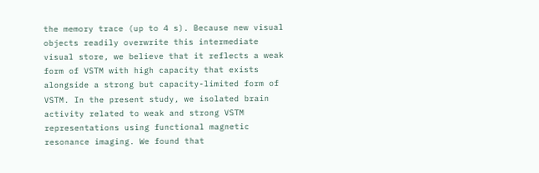the memory trace (up to 4 s). Because new visual objects readily overwrite this intermediate visual store, we believe that it reflects a weak form of VSTM with high capacity that exists alongside a strong but capacity-limited form of VSTM. In the present study, we isolated brain activity related to weak and strong VSTM representations using functional magnetic resonance imaging. We found that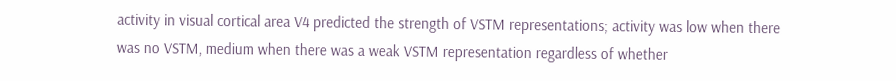activity in visual cortical area V4 predicted the strength of VSTM representations; activity was low when there was no VSTM, medium when there was a weak VSTM representation regardless of whether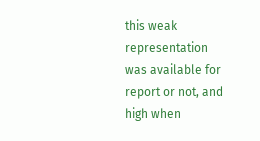this weak representation was available for report or not, and high when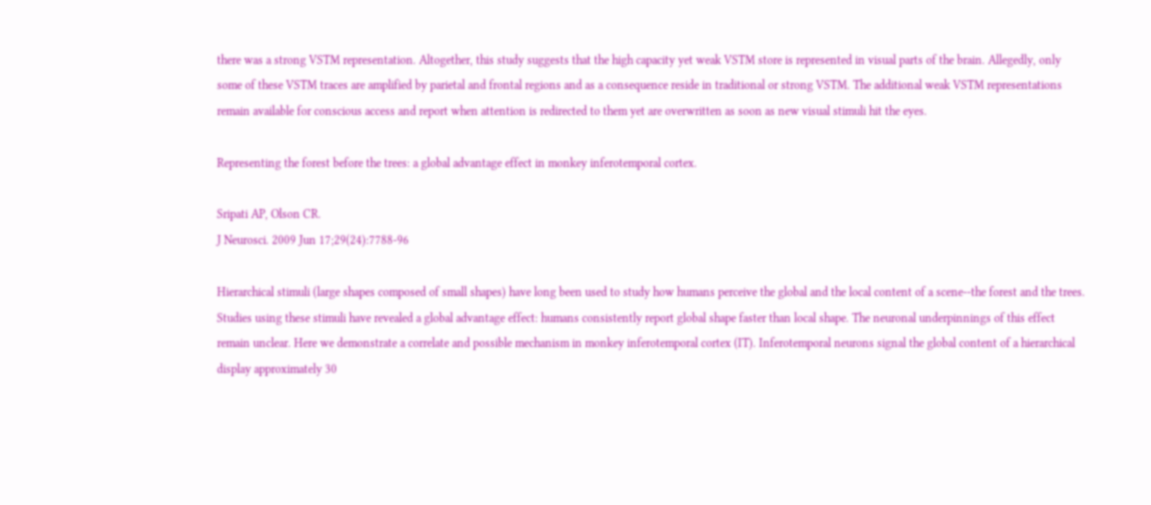there was a strong VSTM representation. Altogether, this study suggests that the high capacity yet weak VSTM store is represented in visual parts of the brain. Allegedly, only some of these VSTM traces are amplified by parietal and frontal regions and as a consequence reside in traditional or strong VSTM. The additional weak VSTM representations remain available for conscious access and report when attention is redirected to them yet are overwritten as soon as new visual stimuli hit the eyes.

Representing the forest before the trees: a global advantage effect in monkey inferotemporal cortex.

Sripati AP, Olson CR.
J Neurosci. 2009 Jun 17;29(24):7788-96

Hierarchical stimuli (large shapes composed of small shapes) have long been used to study how humans perceive the global and the local content of a scene--the forest and the trees. Studies using these stimuli have revealed a global advantage effect: humans consistently report global shape faster than local shape. The neuronal underpinnings of this effect remain unclear. Here we demonstrate a correlate and possible mechanism in monkey inferotemporal cortex (IT). Inferotemporal neurons signal the global content of a hierarchical display approximately 30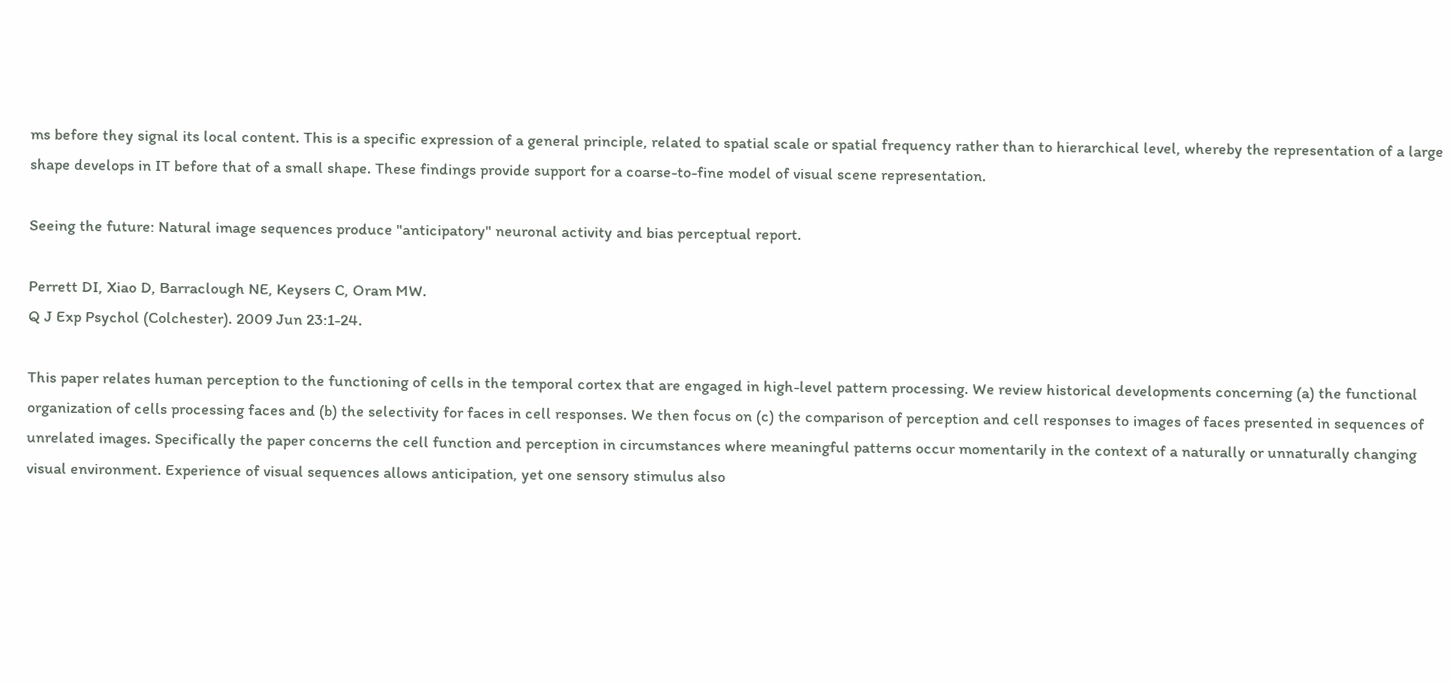ms before they signal its local content. This is a specific expression of a general principle, related to spatial scale or spatial frequency rather than to hierarchical level, whereby the representation of a large shape develops in IT before that of a small shape. These findings provide support for a coarse-to-fine model of visual scene representation.

Seeing the future: Natural image sequences produce "anticipatory" neuronal activity and bias perceptual report.

Perrett DI, Xiao D, Barraclough NE, Keysers C, Oram MW.
Q J Exp Psychol (Colchester). 2009 Jun 23:1-24.

This paper relates human perception to the functioning of cells in the temporal cortex that are engaged in high-level pattern processing. We review historical developments concerning (a) the functional organization of cells processing faces and (b) the selectivity for faces in cell responses. We then focus on (c) the comparison of perception and cell responses to images of faces presented in sequences of unrelated images. Specifically the paper concerns the cell function and perception in circumstances where meaningful patterns occur momentarily in the context of a naturally or unnaturally changing visual environment. Experience of visual sequences allows anticipation, yet one sensory stimulus also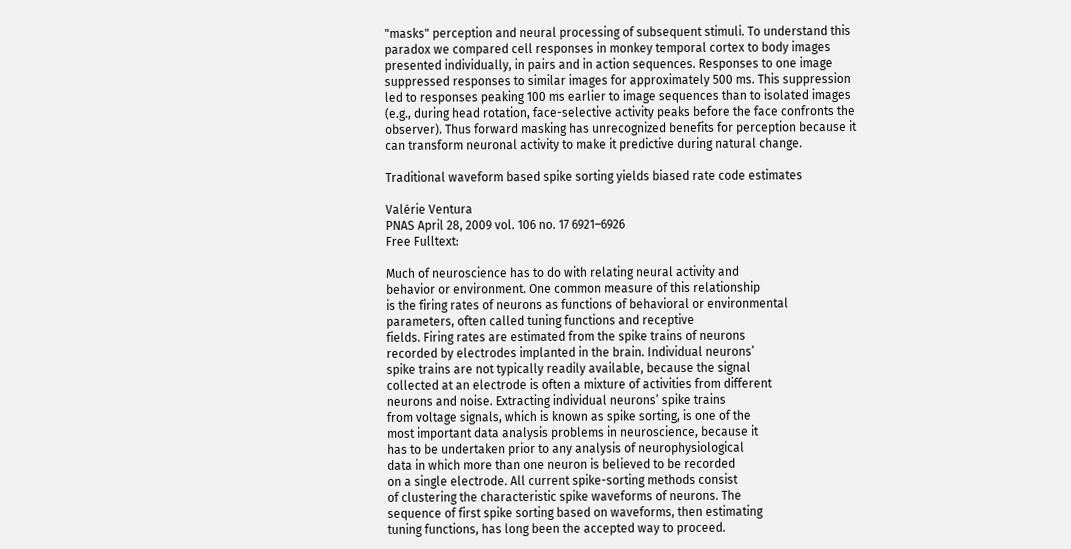"masks" perception and neural processing of subsequent stimuli. To understand this paradox we compared cell responses in monkey temporal cortex to body images presented individually, in pairs and in action sequences. Responses to one image suppressed responses to similar images for approximately 500 ms. This suppression led to responses peaking 100 ms earlier to image sequences than to isolated images (e.g., during head rotation, face-selective activity peaks before the face confronts the observer). Thus forward masking has unrecognized benefits for perception because it can transform neuronal activity to make it predictive during natural change.

Traditional waveform based spike sorting yields biased rate code estimates

Valérie Ventura
PNAS April 28, 2009 vol. 106 no. 17 6921–6926
Free Fulltext:

Much of neuroscience has to do with relating neural activity and
behavior or environment. One common measure of this relationship
is the firing rates of neurons as functions of behavioral or environmental
parameters, often called tuning functions and receptive
fields. Firing rates are estimated from the spike trains of neurons
recorded by electrodes implanted in the brain. Individual neurons’
spike trains are not typically readily available, because the signal
collected at an electrode is often a mixture of activities from different
neurons and noise. Extracting individual neurons’ spike trains
from voltage signals, which is known as spike sorting, is one of the
most important data analysis problems in neuroscience, because it
has to be undertaken prior to any analysis of neurophysiological
data in which more than one neuron is believed to be recorded
on a single electrode. All current spike-sorting methods consist
of clustering the characteristic spike waveforms of neurons. The
sequence of first spike sorting based on waveforms, then estimating
tuning functions, has long been the accepted way to proceed.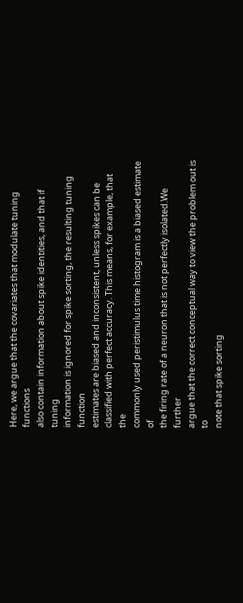Here, we argue that the covariates that modulate tuning functions
also contain information about spike identities, and that if tuning
information is ignored for spike sorting, the resulting tuning function
estimates are biased and inconsistent, unless spikes can be
classified with perfect accuracy. This means, for example, that the
commonly used peristimulus time histogram is a biased estimate of
the firing rate of a neuron that is not perfectly isolated.We further
argue that the correct conceptual way to view the problem out is to
note that spike sorting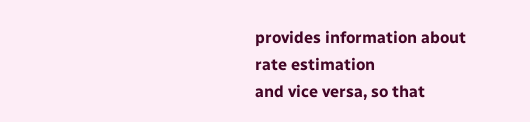provides information about rate estimation
and vice versa, so that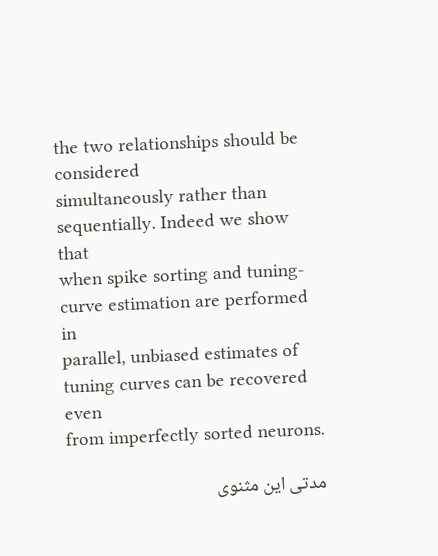the two relationships should be considered
simultaneously rather than sequentially. Indeed we show that
when spike sorting and tuning-curve estimation are performed in
parallel, unbiased estimates of tuning curves can be recovered even
from imperfectly sorted neurons.

مدتی این مثنوی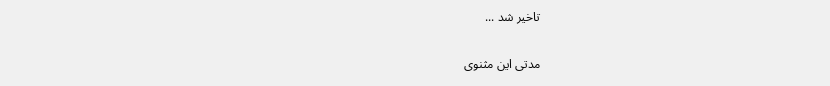تاخیر شد ...

مدتی این مثنوی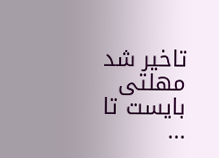تاخیر شد
مهلتی بایست تا ...